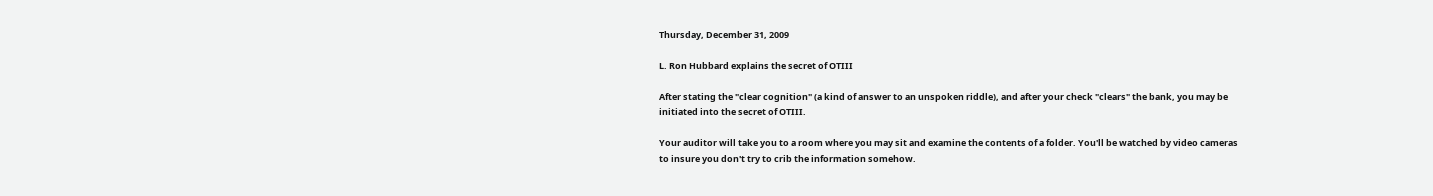Thursday, December 31, 2009

L. Ron Hubbard explains the secret of OTIII

After stating the "clear cognition" (a kind of answer to an unspoken riddle), and after your check "clears" the bank, you may be initiated into the secret of OTIII.

Your auditor will take you to a room where you may sit and examine the contents of a folder. You'll be watched by video cameras to insure you don't try to crib the information somehow.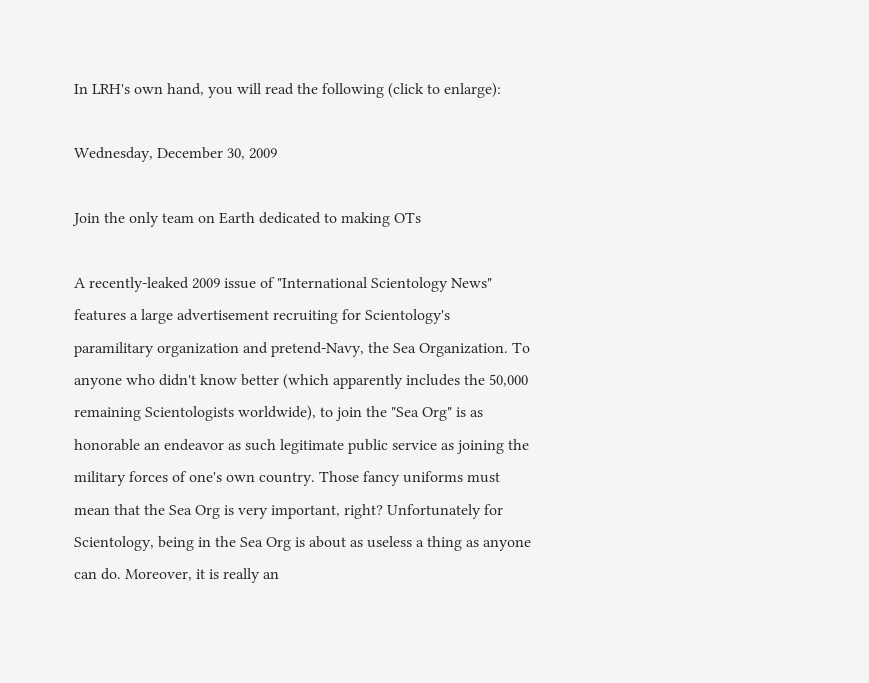In LRH's own hand, you will read the following (click to enlarge):

Wednesday, December 30, 2009

Join the only team on Earth dedicated to making OTs

A recently-leaked 2009 issue of "International Scientology News" features a large advertisement recruiting for Scientology's paramilitary organization and pretend-Navy, the Sea Organization. To anyone who didn't know better (which apparently includes the 50,000 remaining Scientologists worldwide), to join the "Sea Org" is as honorable an endeavor as such legitimate public service as joining the military forces of one's own country. Those fancy uniforms must mean that the Sea Org is very important, right? Unfortunately for Scientology, being in the Sea Org is about as useless a thing as anyone can do. Moreover, it is really an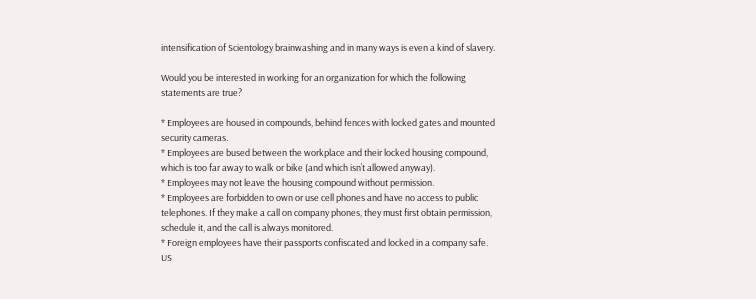intensification of Scientology brainwashing and in many ways is even a kind of slavery.

Would you be interested in working for an organization for which the following statements are true?

* Employees are housed in compounds, behind fences with locked gates and mounted security cameras.
* Employees are bused between the workplace and their locked housing compound, which is too far away to walk or bike (and which isn’t allowed anyway).
* Employees may not leave the housing compound without permission.
* Employees are forbidden to own or use cell phones and have no access to public telephones. If they make a call on company phones, they must first obtain permission, schedule it, and the call is always monitored.
* Foreign employees have their passports confiscated and locked in a company safe. US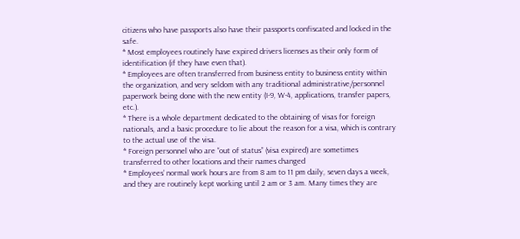citizens who have passports also have their passports confiscated and locked in the safe.
* Most employees routinely have expired drivers licenses as their only form of identification (if they have even that).
* Employees are often transferred from business entity to business entity within the organization, and very seldom with any traditional administrative/personnel paperwork being done with the new entity (I-9, W-4, applications, transfer papers, etc.).
* There is a whole department dedicated to the obtaining of visas for foreign nationals, and a basic procedure to lie about the reason for a visa, which is contrary to the actual use of the visa.
* Foreign personnel who are “out of status” (visa expired) are sometimes transferred to other locations and their names changed
* Employees’ normal work hours are from 8 am to 11 pm daily, seven days a week, and they are routinely kept working until 2 am or 3 am. Many times they are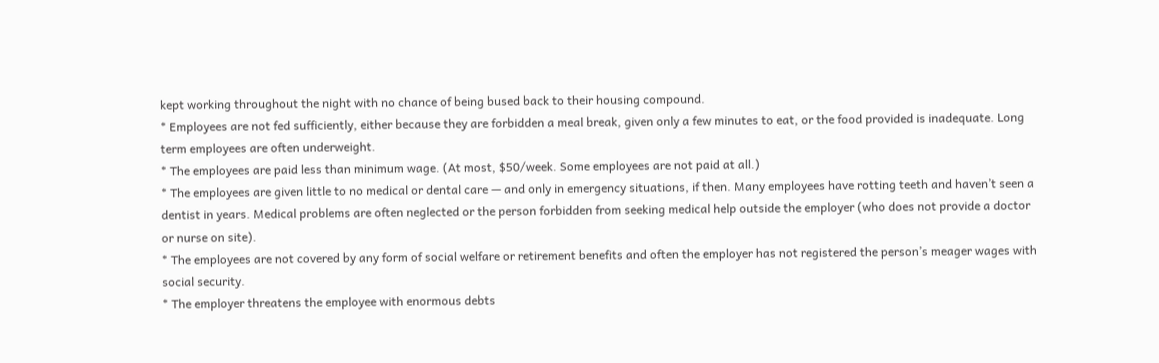kept working throughout the night with no chance of being bused back to their housing compound.
* Employees are not fed sufficiently, either because they are forbidden a meal break, given only a few minutes to eat, or the food provided is inadequate. Long term employees are often underweight.
* The employees are paid less than minimum wage. (At most, $50/week. Some employees are not paid at all.)
* The employees are given little to no medical or dental care — and only in emergency situations, if then. Many employees have rotting teeth and haven’t seen a dentist in years. Medical problems are often neglected or the person forbidden from seeking medical help outside the employer (who does not provide a doctor or nurse on site).
* The employees are not covered by any form of social welfare or retirement benefits and often the employer has not registered the person’s meager wages with social security.
* The employer threatens the employee with enormous debts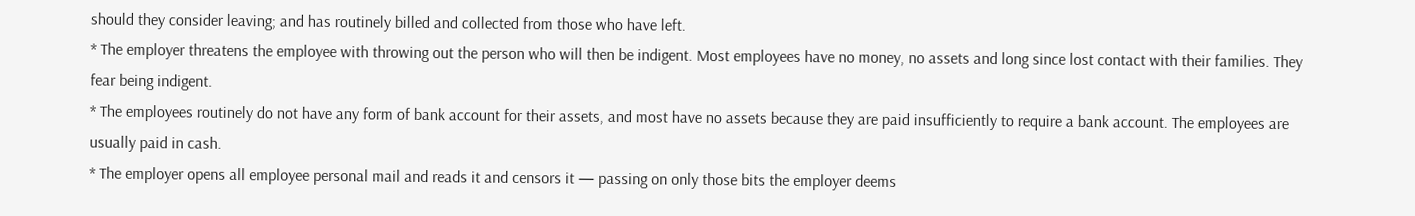should they consider leaving; and has routinely billed and collected from those who have left.
* The employer threatens the employee with throwing out the person who will then be indigent. Most employees have no money, no assets and long since lost contact with their families. They fear being indigent.
* The employees routinely do not have any form of bank account for their assets, and most have no assets because they are paid insufficiently to require a bank account. The employees are usually paid in cash.
* The employer opens all employee personal mail and reads it and censors it — passing on only those bits the employer deems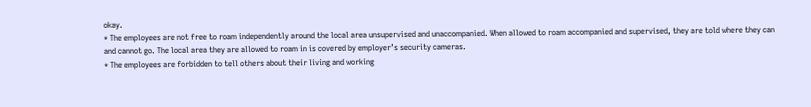okay.
* The employees are not free to roam independently around the local area unsupervised and unaccompanied. When allowed to roam accompanied and supervised, they are told where they can and cannot go. The local area they are allowed to roam in is covered by employer’s security cameras.
* The employees are forbidden to tell others about their living and working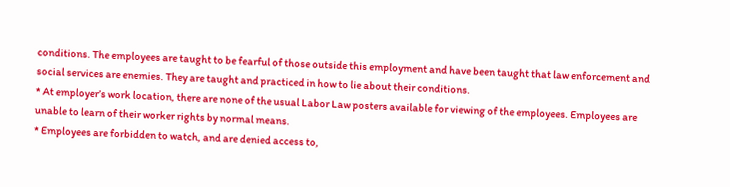conditions. The employees are taught to be fearful of those outside this employment and have been taught that law enforcement and social services are enemies. They are taught and practiced in how to lie about their conditions.
* At employer’s work location, there are none of the usual Labor Law posters available for viewing of the employees. Employees are unable to learn of their worker rights by normal means.
* Employees are forbidden to watch, and are denied access to,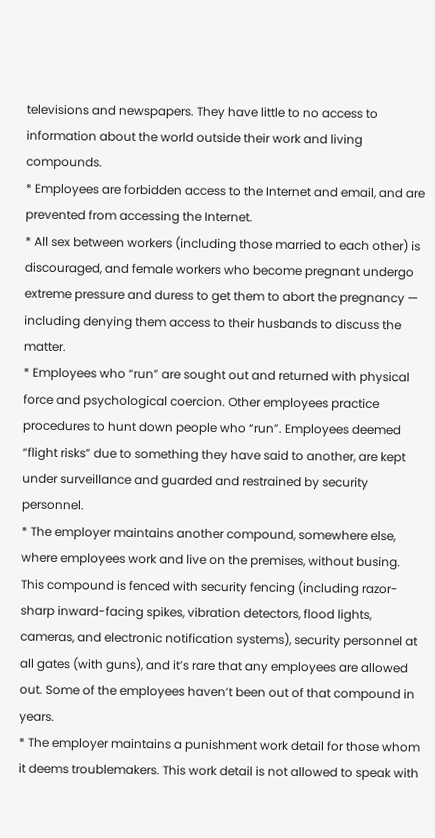televisions and newspapers. They have little to no access to information about the world outside their work and living compounds.
* Employees are forbidden access to the Internet and email, and are prevented from accessing the Internet.
* All sex between workers (including those married to each other) is discouraged, and female workers who become pregnant undergo extreme pressure and duress to get them to abort the pregnancy — including denying them access to their husbands to discuss the matter.
* Employees who “run” are sought out and returned with physical force and psychological coercion. Other employees practice procedures to hunt down people who “run”. Employees deemed “flight risks” due to something they have said to another, are kept under surveillance and guarded and restrained by security personnel.
* The employer maintains another compound, somewhere else, where employees work and live on the premises, without busing. This compound is fenced with security fencing (including razor-sharp inward-facing spikes, vibration detectors, flood lights, cameras, and electronic notification systems), security personnel at all gates (with guns), and it’s rare that any employees are allowed out. Some of the employees haven’t been out of that compound in years.
* The employer maintains a punishment work detail for those whom it deems troublemakers. This work detail is not allowed to speak with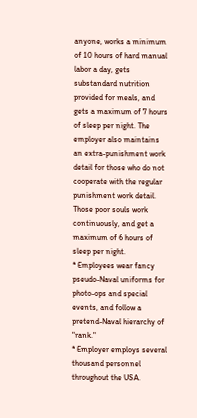anyone, works a minimum of 10 hours of hard manual labor a day, gets substandard nutrition provided for meals, and gets a maximum of 7 hours of sleep per night. The employer also maintains an extra-punishment work detail for those who do not cooperate with the regular punishment work detail. Those poor souls work continuously, and get a maximum of 6 hours of sleep per night.
* Employees wear fancy pseudo-Naval uniforms for photo-ops and special events, and follow a pretend-Naval hierarchy of "rank."
* Employer employs several thousand personnel throughout the USA.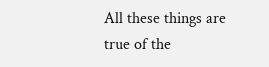All these things are true of the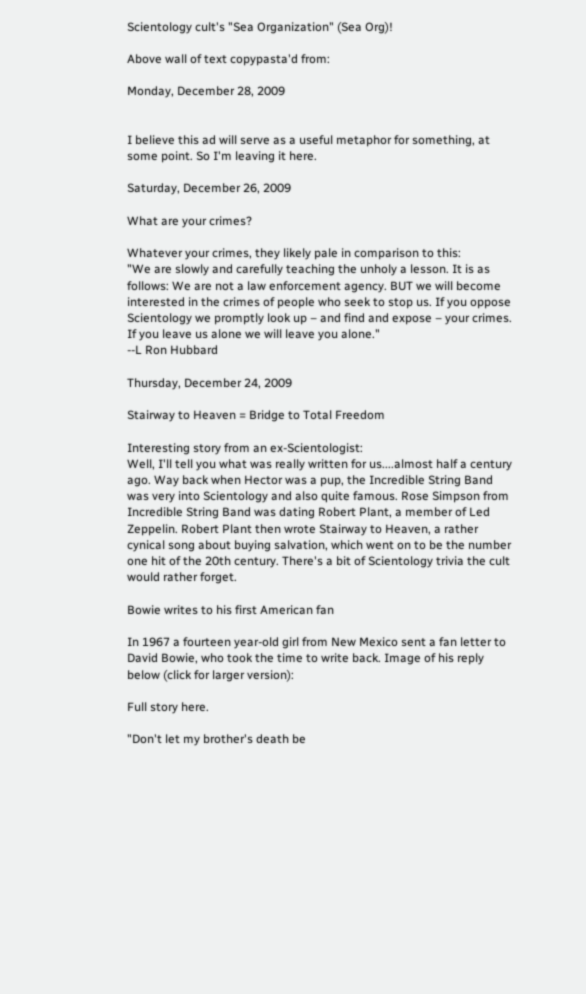Scientology cult's "Sea Organization" (Sea Org)!

Above wall of text copypasta'd from:

Monday, December 28, 2009


I believe this ad will serve as a useful metaphor for something, at some point. So I'm leaving it here.

Saturday, December 26, 2009

What are your crimes?

Whatever your crimes, they likely pale in comparison to this:
"We are slowly and carefully teaching the unholy a lesson. It is as follows: We are not a law enforcement agency. BUT we will become interested in the crimes of people who seek to stop us. If you oppose Scientology we promptly look up – and find and expose – your crimes. If you leave us alone we will leave you alone."
--L Ron Hubbard

Thursday, December 24, 2009

Stairway to Heaven = Bridge to Total Freedom

Interesting story from an ex-Scientologist:
Well, I'll tell you what was really written for us....almost half a century ago. Way back when Hector was a pup, the Incredible String Band was very into Scientology and also quite famous. Rose Simpson from Incredible String Band was dating Robert Plant, a member of Led Zeppelin. Robert Plant then wrote Stairway to Heaven, a rather cynical song about buying salvation, which went on to be the number one hit of the 20th century. There's a bit of Scientology trivia the cult would rather forget.

Bowie writes to his first American fan

In 1967 a fourteen year-old girl from New Mexico sent a fan letter to David Bowie, who took the time to write back. Image of his reply below (click for larger version):

Full story here.

"Don't let my brother's death be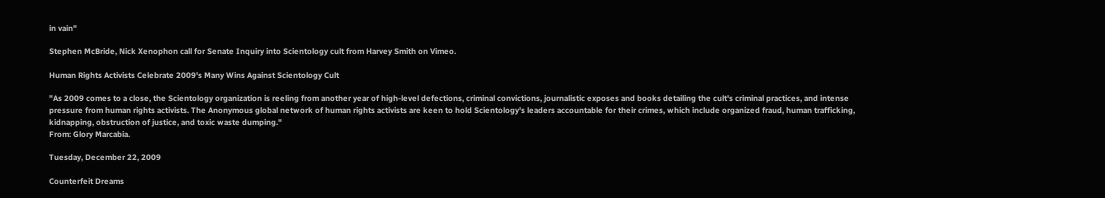in vain"

Stephen McBride, Nick Xenophon call for Senate Inquiry into Scientology cult from Harvey Smith on Vimeo.

Human Rights Activists Celebrate 2009's Many Wins Against Scientology Cult

"As 2009 comes to a close, the Scientology organization is reeling from another year of high-level defections, criminal convictions, journalistic exposes and books detailing the cult's criminal practices, and intense pressure from human rights activists. The Anonymous global network of human rights activists are keen to hold Scientology's leaders accountable for their crimes, which include organized fraud, human trafficking, kidnapping, obstruction of justice, and toxic waste dumping."
From: Glory Marcabia.

Tuesday, December 22, 2009

Counterfeit Dreams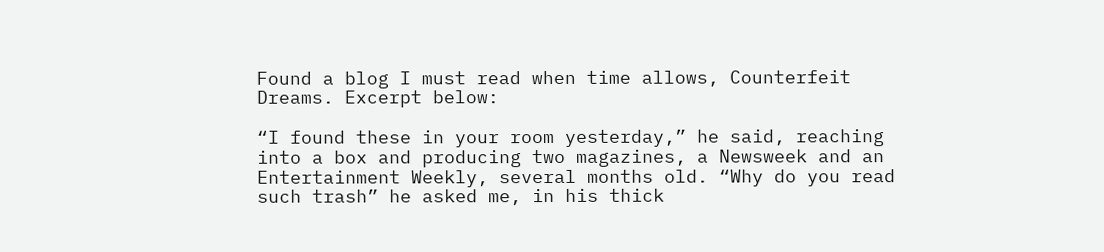Found a blog I must read when time allows, Counterfeit Dreams. Excerpt below:

“I found these in your room yesterday,” he said, reaching into a box and producing two magazines, a Newsweek and an Entertainment Weekly, several months old. “Why do you read such trash” he asked me, in his thick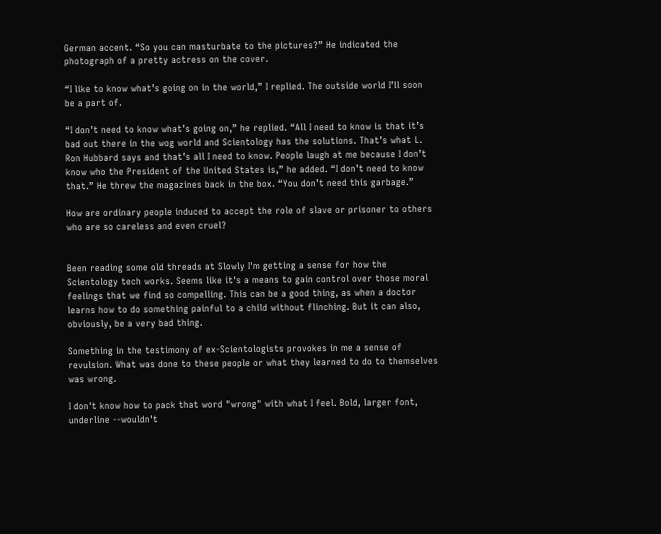German accent. “So you can masturbate to the pictures?” He indicated the photograph of a pretty actress on the cover.

“I like to know what’s going on in the world,” I replied. The outside world I’ll soon be a part of.

“I don’t need to know what’s going on,” he replied. “All I need to know is that it’s bad out there in the wog world and Scientology has the solutions. That’s what L. Ron Hubbard says and that’s all I need to know. People laugh at me because I don’t know who the President of the United States is,” he added. “I don’t need to know that.” He threw the magazines back in the box. “You don’t need this garbage.”

How are ordinary people induced to accept the role of slave or prisoner to others who are so careless and even cruel?


Been reading some old threads at Slowly I'm getting a sense for how the Scientology tech works. Seems like it's a means to gain control over those moral feelings that we find so compelling. This can be a good thing, as when a doctor learns how to do something painful to a child without flinching. But it can also, obviously, be a very bad thing.

Something in the testimony of ex-Scientologists provokes in me a sense of revulsion. What was done to these people or what they learned to do to themselves was wrong.

I don't know how to pack that word "wrong" with what I feel. Bold, larger font, underline --wouldn't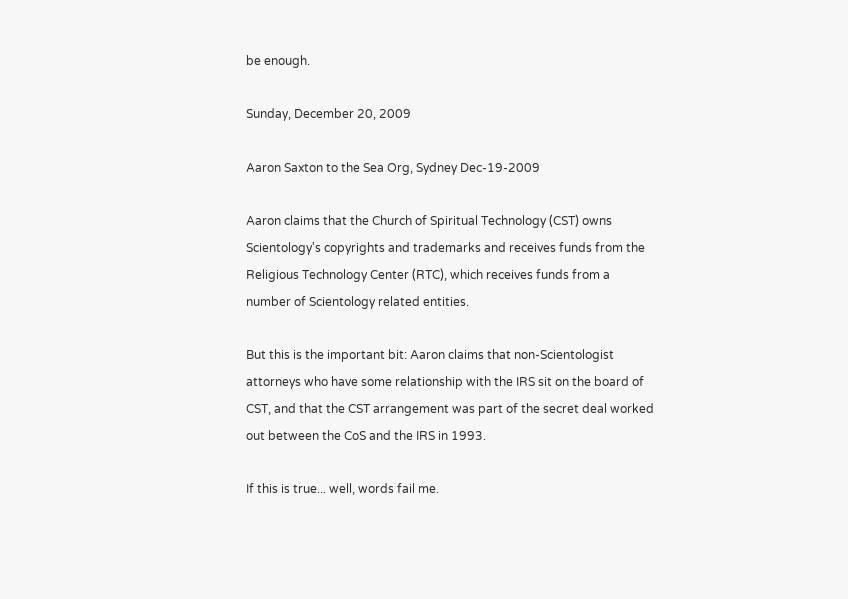be enough.

Sunday, December 20, 2009

Aaron Saxton to the Sea Org, Sydney Dec-19-2009

Aaron claims that the Church of Spiritual Technology (CST) owns Scientology's copyrights and trademarks and receives funds from the Religious Technology Center (RTC), which receives funds from a number of Scientology related entities.

But this is the important bit: Aaron claims that non-Scientologist attorneys who have some relationship with the IRS sit on the board of CST, and that the CST arrangement was part of the secret deal worked out between the CoS and the IRS in 1993.

If this is true... well, words fail me.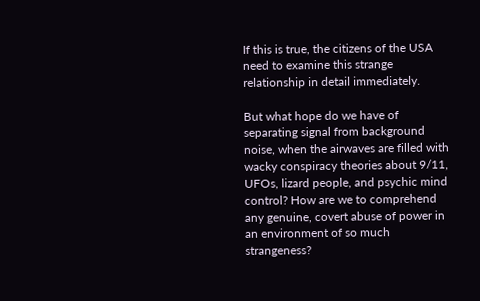If this is true, the citizens of the USA need to examine this strange relationship in detail immediately.

But what hope do we have of separating signal from background noise, when the airwaves are filled with wacky conspiracy theories about 9/11, UFOs, lizard people, and psychic mind control? How are we to comprehend any genuine, covert abuse of power in an environment of so much strangeness?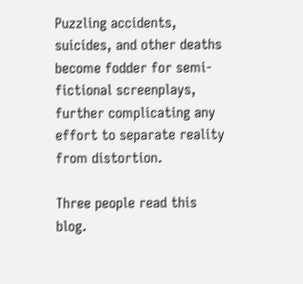Puzzling accidents, suicides, and other deaths become fodder for semi-fictional screenplays, further complicating any effort to separate reality from distortion.

Three people read this blog.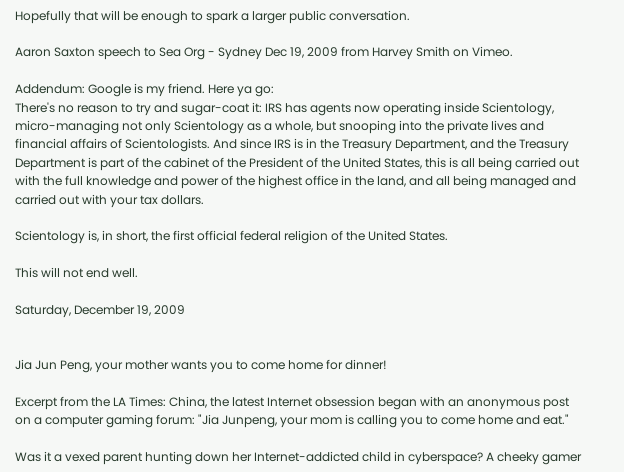Hopefully that will be enough to spark a larger public conversation.

Aaron Saxton speech to Sea Org - Sydney Dec 19, 2009 from Harvey Smith on Vimeo.

Addendum: Google is my friend. Here ya go:
There's no reason to try and sugar-coat it: IRS has agents now operating inside Scientology, micro-managing not only Scientology as a whole, but snooping into the private lives and financial affairs of Scientologists. And since IRS is in the Treasury Department, and the Treasury Department is part of the cabinet of the President of the United States, this is all being carried out with the full knowledge and power of the highest office in the land, and all being managed and carried out with your tax dollars.

Scientology is, in short, the first official federal religion of the United States.

This will not end well.

Saturday, December 19, 2009


Jia Jun Peng, your mother wants you to come home for dinner!

Excerpt from the LA Times: China, the latest Internet obsession began with an anonymous post on a computer gaming forum: "Jia Junpeng, your mom is calling you to come home and eat."

Was it a vexed parent hunting down her Internet-addicted child in cyberspace? A cheeky gamer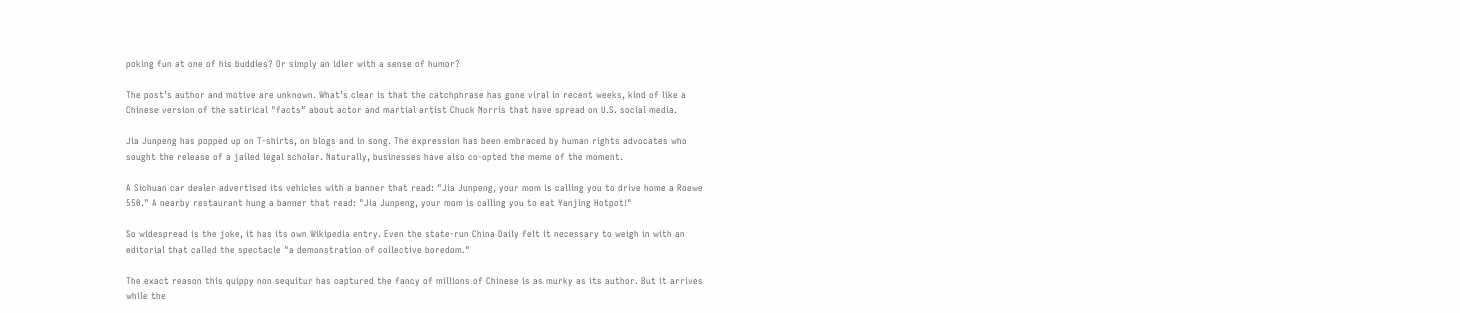poking fun at one of his buddies? Or simply an idler with a sense of humor?

The post's author and motive are unknown. What's clear is that the catchphrase has gone viral in recent weeks, kind of like a Chinese version of the satirical "facts" about actor and martial artist Chuck Norris that have spread on U.S. social media.

Jia Junpeng has popped up on T-shirts, on blogs and in song. The expression has been embraced by human rights advocates who sought the release of a jailed legal scholar. Naturally, businesses have also co-opted the meme of the moment.

A Sichuan car dealer advertised its vehicles with a banner that read: "Jia Junpeng, your mom is calling you to drive home a Roewe 550." A nearby restaurant hung a banner that read: "Jia Junpeng, your mom is calling you to eat Yanjing Hotpot!"

So widespread is the joke, it has its own Wikipedia entry. Even the state-run China Daily felt it necessary to weigh in with an editorial that called the spectacle "a demonstration of collective boredom."

The exact reason this quippy non sequitur has captured the fancy of millions of Chinese is as murky as its author. But it arrives while the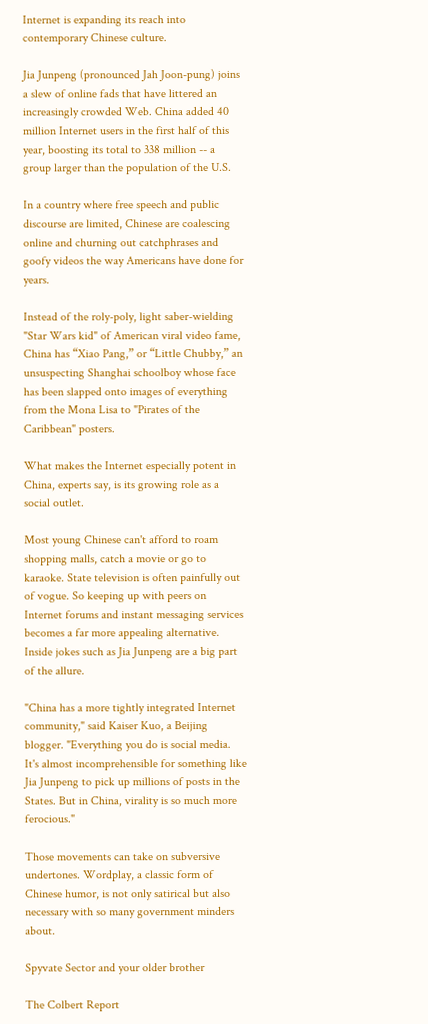Internet is expanding its reach into contemporary Chinese culture.

Jia Junpeng (pronounced Jah Joon-pung) joins a slew of online fads that have littered an increasingly crowded Web. China added 40 million Internet users in the first half of this year, boosting its total to 338 million -- a group larger than the population of the U.S.

In a country where free speech and public discourse are limited, Chinese are coalescing online and churning out catchphrases and goofy videos the way Americans have done for years.

Instead of the roly-poly, light saber-wielding "Star Wars kid" of American viral video fame, China has “Xiao Pang,” or “Little Chubby,” an unsuspecting Shanghai schoolboy whose face has been slapped onto images of everything from the Mona Lisa to "Pirates of the Caribbean" posters.

What makes the Internet especially potent in China, experts say, is its growing role as a social outlet.

Most young Chinese can't afford to roam shopping malls, catch a movie or go to karaoke. State television is often painfully out of vogue. So keeping up with peers on Internet forums and instant messaging services becomes a far more appealing alternative. Inside jokes such as Jia Junpeng are a big part of the allure.

"China has a more tightly integrated Internet community," said Kaiser Kuo, a Beijing blogger. "Everything you do is social media. It's almost incomprehensible for something like Jia Junpeng to pick up millions of posts in the States. But in China, virality is so much more ferocious."

Those movements can take on subversive undertones. Wordplay, a classic form of Chinese humor, is not only satirical but also necessary with so many government minders about.

Spyvate Sector and your older brother

The Colbert Report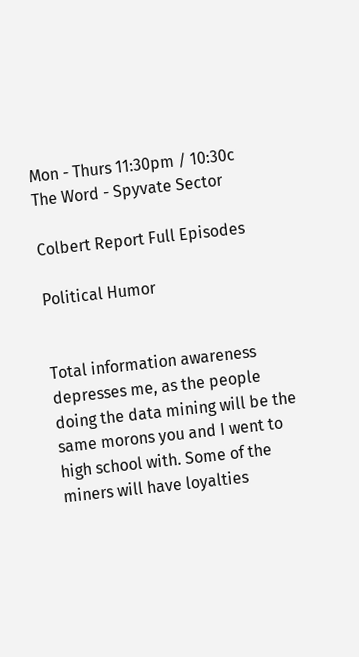Mon - Thurs 11:30pm / 10:30c
The Word - Spyvate Sector

Colbert Report Full Episodes

Political Humor


Total information awareness depresses me, as the people doing the data mining will be the same morons you and I went to high school with. Some of the miners will have loyalties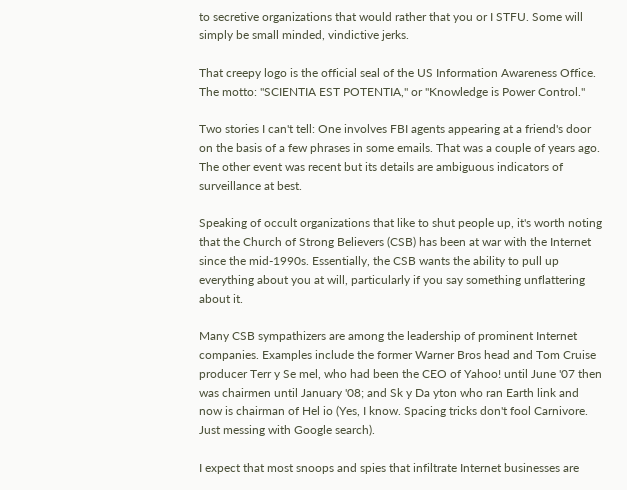to secretive organizations that would rather that you or I STFU. Some will simply be small minded, vindictive jerks.

That creepy logo is the official seal of the US Information Awareness Office. The motto: "SCIENTIA EST POTENTIA," or "Knowledge is Power Control."

Two stories I can't tell: One involves FBI agents appearing at a friend's door on the basis of a few phrases in some emails. That was a couple of years ago. The other event was recent but its details are ambiguous indicators of surveillance at best.

Speaking of occult organizations that like to shut people up, it's worth noting that the Church of Strong Believers (CSB) has been at war with the Internet since the mid-1990s. Essentially, the CSB wants the ability to pull up everything about you at will, particularly if you say something unflattering about it.

Many CSB sympathizers are among the leadership of prominent Internet companies. Examples include the former Warner Bros head and Tom Cruise producer Terr y Se mel, who had been the CEO of Yahoo! until June '07 then was chairmen until January '08; and Sk y Da yton who ran Earth link and now is chairman of Hel io (Yes, I know. Spacing tricks don't fool Carnivore. Just messing with Google search).

I expect that most snoops and spies that infiltrate Internet businesses are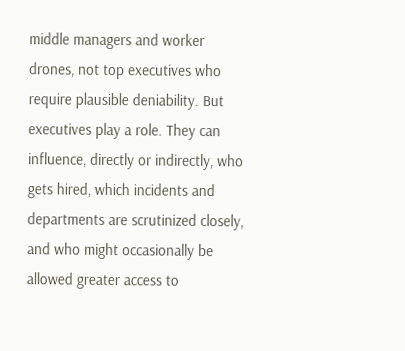middle managers and worker drones, not top executives who require plausible deniability. But executives play a role. They can influence, directly or indirectly, who gets hired, which incidents and departments are scrutinized closely, and who might occasionally be allowed greater access to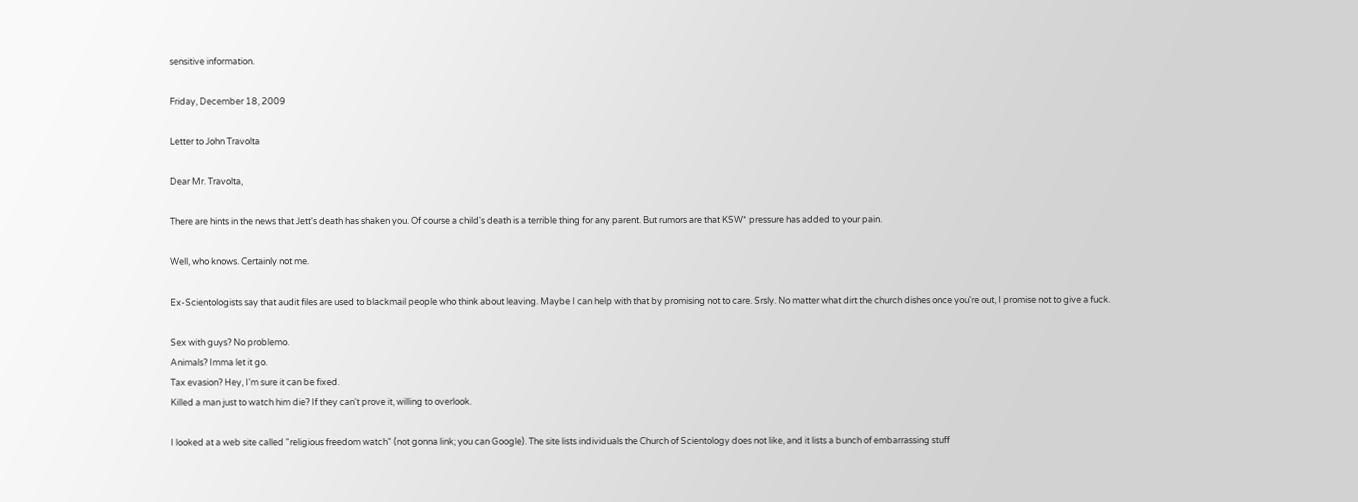sensitive information.

Friday, December 18, 2009

Letter to John Travolta

Dear Mr. Travolta,

There are hints in the news that Jett's death has shaken you. Of course a child's death is a terrible thing for any parent. But rumors are that KSW* pressure has added to your pain.

Well, who knows. Certainly not me.

Ex-Scientologists say that audit files are used to blackmail people who think about leaving. Maybe I can help with that by promising not to care. Srsly. No matter what dirt the church dishes once you're out, I promise not to give a fuck.

Sex with guys? No problemo.
Animals? Imma let it go.
Tax evasion? Hey, I'm sure it can be fixed.
Killed a man just to watch him die? If they can't prove it, willing to overlook.

I looked at a web site called "religious freedom watch" (not gonna link; you can Google). The site lists individuals the Church of Scientology does not like, and it lists a bunch of embarrassing stuff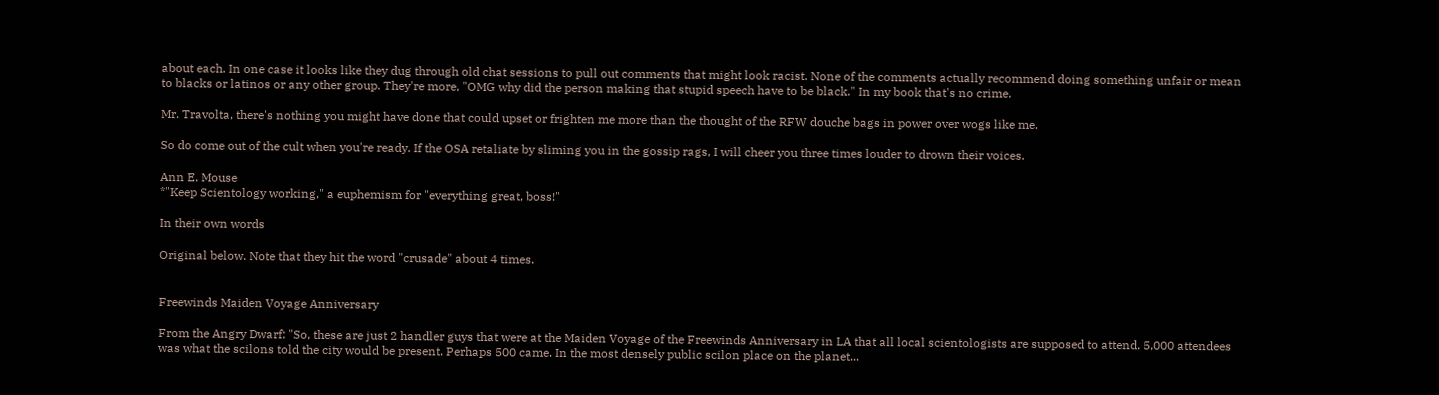about each. In one case it looks like they dug through old chat sessions to pull out comments that might look racist. None of the comments actually recommend doing something unfair or mean to blacks or latinos or any other group. They're more, "OMG why did the person making that stupid speech have to be black." In my book that's no crime.

Mr. Travolta, there's nothing you might have done that could upset or frighten me more than the thought of the RFW douche bags in power over wogs like me.

So do come out of the cult when you're ready. If the OSA retaliate by sliming you in the gossip rags, I will cheer you three times louder to drown their voices.

Ann E. Mouse
*"Keep Scientology working," a euphemism for "everything great, boss!"

In their own words

Original below. Note that they hit the word "crusade" about 4 times.


Freewinds Maiden Voyage Anniversary

From the Angry Dwarf: "So, these are just 2 handler guys that were at the Maiden Voyage of the Freewinds Anniversary in LA that all local scientologists are supposed to attend. 5,000 attendees was what the scilons told the city would be present. Perhaps 500 came. In the most densely public scilon place on the planet...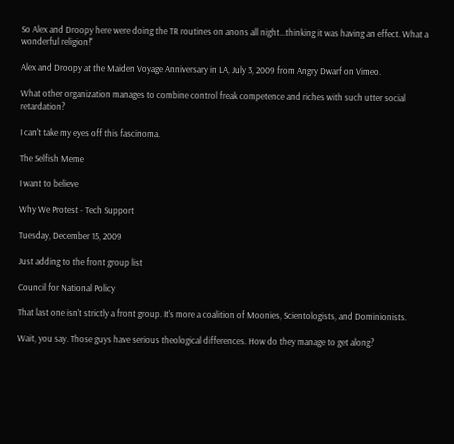So Alex and Droopy here were doing the TR routines on anons all night...thinking it was having an effect. What a wonderful religion!"

Alex and Droopy at the Maiden Voyage Anniversary in LA, July 3, 2009 from Angry Dwarf on Vimeo.

What other organization manages to combine control freak competence and riches with such utter social retardation?

I can't take my eyes off this fascinoma.

The Selfish Meme

I want to believe

Why We Protest - Tech Support

Tuesday, December 15, 2009

Just adding to the front group list

Council for National Policy

That last one isn't strictly a front group. It's more a coalition of Moonies, Scientologists, and Dominionists.

Wait, you say. Those guys have serious theological differences. How do they manage to get along?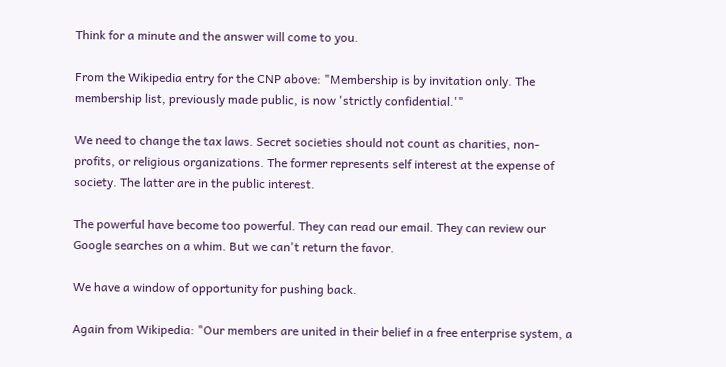Think for a minute and the answer will come to you.

From the Wikipedia entry for the CNP above: "Membership is by invitation only. The membership list, previously made public, is now 'strictly confidential.'"

We need to change the tax laws. Secret societies should not count as charities, non-profits, or religious organizations. The former represents self interest at the expense of society. The latter are in the public interest.

The powerful have become too powerful. They can read our email. They can review our Google searches on a whim. But we can't return the favor.

We have a window of opportunity for pushing back.

Again from Wikipedia: "Our members are united in their belief in a free enterprise system, a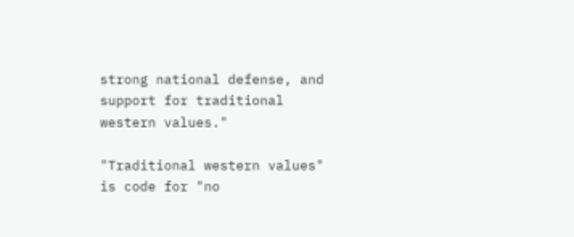strong national defense, and support for traditional western values."

"Traditional western values" is code for "no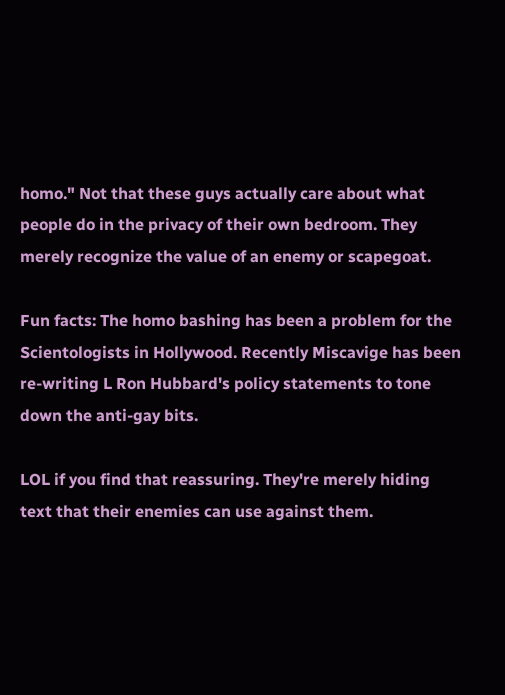homo." Not that these guys actually care about what people do in the privacy of their own bedroom. They merely recognize the value of an enemy or scapegoat.

Fun facts: The homo bashing has been a problem for the Scientologists in Hollywood. Recently Miscavige has been re-writing L Ron Hubbard's policy statements to tone down the anti-gay bits.

LOL if you find that reassuring. They're merely hiding text that their enemies can use against them.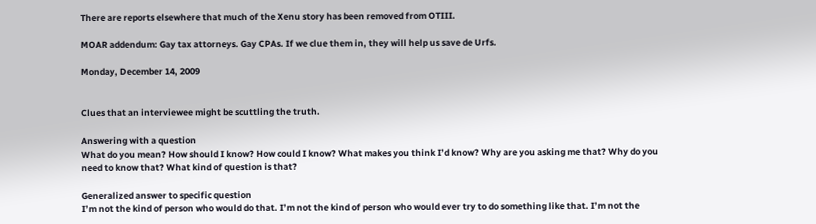There are reports elsewhere that much of the Xenu story has been removed from OTIII.

MOAR addendum: Gay tax attorneys. Gay CPAs. If we clue them in, they will help us save de Urfs.

Monday, December 14, 2009


Clues that an interviewee might be scuttling the truth.

Answering with a question
What do you mean? How should I know? How could I know? What makes you think I’d know? Why are you asking me that? Why do you need to know that? What kind of question is that?

Generalized answer to specific question
I’m not the kind of person who would do that. I’m not the kind of person who would ever try to do something like that. I’m not the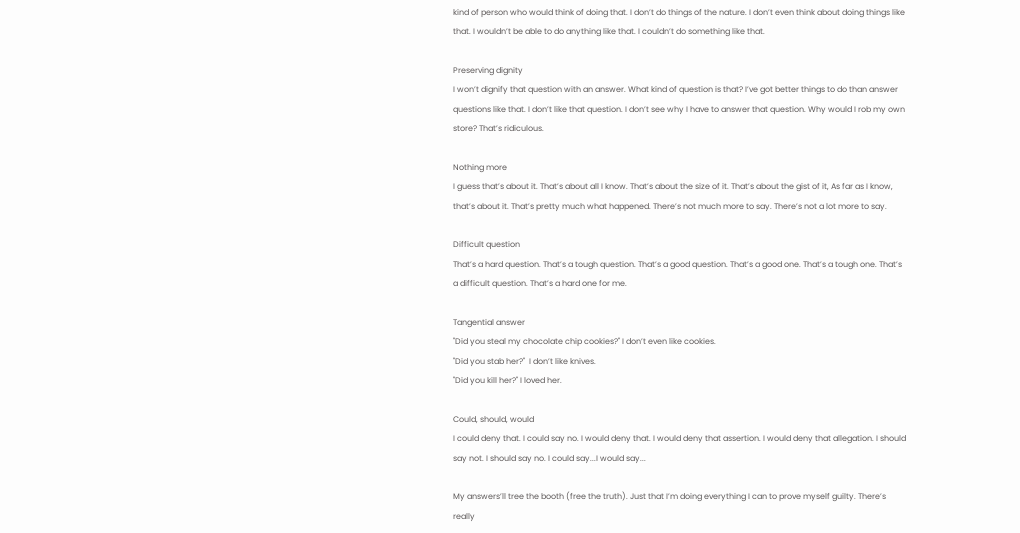kind of person who would think of doing that. I don’t do things of the nature. I don’t even think about doing things like that. I wouldn’t be able to do anything like that. I couldn’t do something like that.

Preserving dignity
I won’t dignify that question with an answer. What kind of question is that? I’ve got better things to do than answer questions like that. I don’t like that question. I don’t see why I have to answer that question. Why would I rob my own store? That’s ridiculous.

Nothing more
I guess that’s about it. That’s about all I know. That’s about the size of it. That’s about the gist of it, As far as I know, that’s about it. That’s pretty much what happened. There’s not much more to say. There’s not a lot more to say.

Difficult question
That’s a hard question. That’s a tough question. That’s a good question. That’s a good one. That’s a tough one. That’s a difficult question. That’s a hard one for me.

Tangential answer
"Did you steal my chocolate chip cookies?" I don’t even like cookies.
"Did you stab her?"  I don’t like knives.
"Did you kill her?" I loved her.

Could, should, would
I could deny that. I could say no. I would deny that. I would deny that assertion. I would deny that allegation. I should say not. I should say no. I could say...I would say...

My answers’ll tree the booth (free the truth). Just that I’m doing everything I can to prove myself guilty. There’s really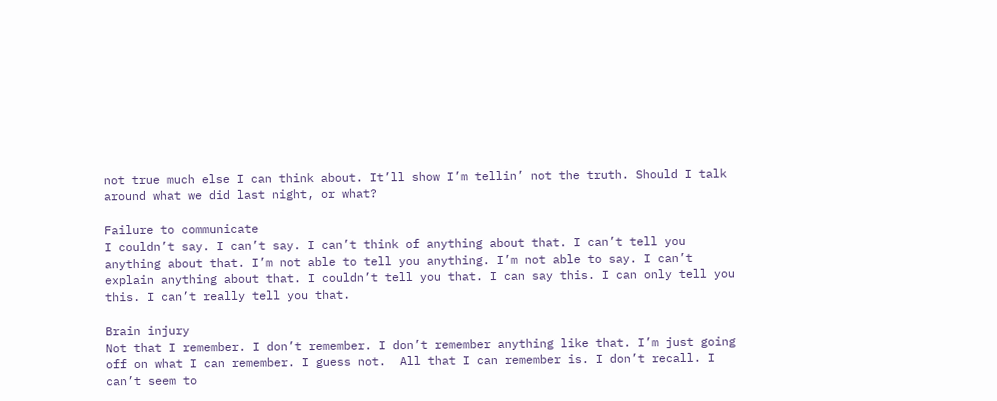not true much else I can think about. It’ll show I’m tellin’ not the truth. Should I talk around what we did last night, or what?

Failure to communicate
I couldn’t say. I can’t say. I can’t think of anything about that. I can’t tell you anything about that. I’m not able to tell you anything. I’m not able to say. I can’t explain anything about that. I couldn’t tell you that. I can say this. I can only tell you this. I can’t really tell you that.

Brain injury
Not that I remember. I don’t remember. I don’t remember anything like that. I’m just going off on what I can remember. I guess not.  All that I can remember is. I don’t recall. I can’t seem to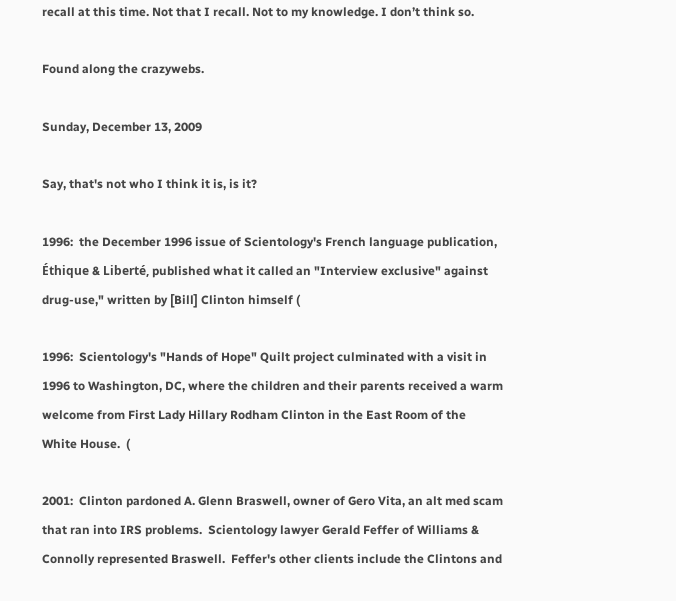recall at this time. Not that I recall. Not to my knowledge. I don’t think so.

Found along the crazywebs.

Sunday, December 13, 2009

Say, that's not who I think it is, is it?

1996:  the December 1996 issue of Scientology's French language publication, Éthique & Liberté, published what it called an "Interview exclusive" against drug-use," written by [Bill] Clinton himself (

1996:  Scientology's "Hands of Hope" Quilt project culminated with a visit in 1996 to Washington, DC, where the children and their parents received a warm welcome from First Lady Hillary Rodham Clinton in the East Room of the White House.  (

2001:  Clinton pardoned A. Glenn Braswell, owner of Gero Vita, an alt med scam that ran into IRS problems.  Scientology lawyer Gerald Feffer of Williams & Connolly represented Braswell.  Feffer's other clients include the Clintons and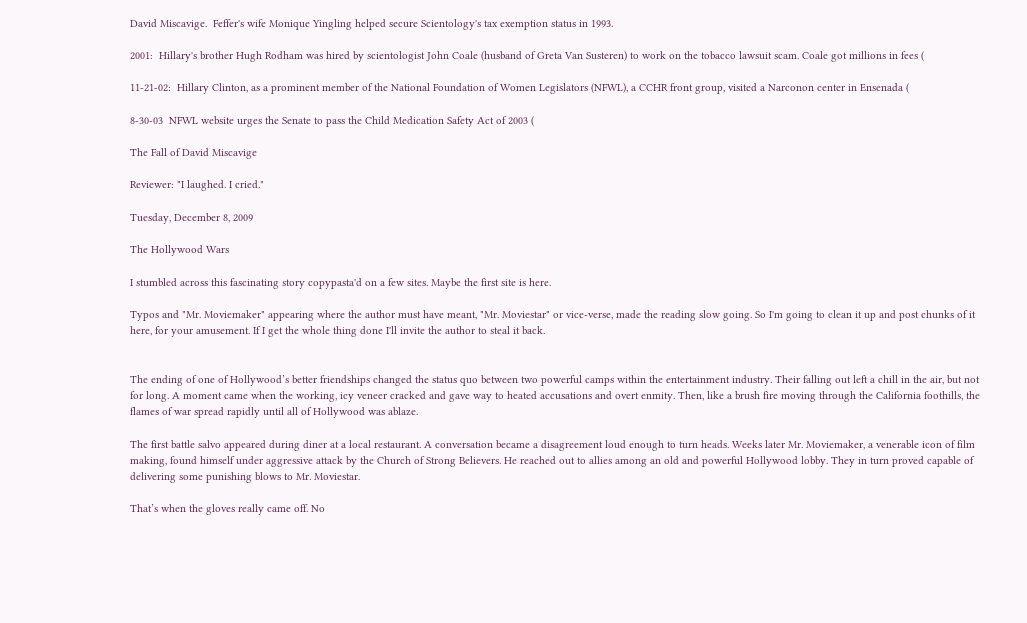David Miscavige.  Feffer's wife Monique Yingling helped secure Scientology's tax exemption status in 1993.

2001:  Hillary's brother Hugh Rodham was hired by scientologist John Coale (husband of Greta Van Susteren) to work on the tobacco lawsuit scam. Coale got millions in fees (

11-21-02:  Hillary Clinton, as a prominent member of the National Foundation of Women Legislators (NFWL), a CCHR front group, visited a Narconon center in Ensenada (

8-30-03  NFWL website urges the Senate to pass the Child Medication Safety Act of 2003 (

The Fall of David Miscavige

Reviewer: "I laughed. I cried."

Tuesday, December 8, 2009

The Hollywood Wars

I stumbled across this fascinating story copypasta'd on a few sites. Maybe the first site is here.

Typos and "Mr. Moviemaker" appearing where the author must have meant, "Mr. Moviestar" or vice-verse, made the reading slow going. So I'm going to clean it up and post chunks of it here, for your amusement. If I get the whole thing done I'll invite the author to steal it back.


The ending of one of Hollywood’s better friendships changed the status quo between two powerful camps within the entertainment industry. Their falling out left a chill in the air, but not for long. A moment came when the working, icy veneer cracked and gave way to heated accusations and overt enmity. Then, like a brush fire moving through the California foothills, the flames of war spread rapidly until all of Hollywood was ablaze.

The first battle salvo appeared during diner at a local restaurant. A conversation became a disagreement loud enough to turn heads. Weeks later Mr. Moviemaker, a venerable icon of film making, found himself under aggressive attack by the Church of Strong Believers. He reached out to allies among an old and powerful Hollywood lobby. They in turn proved capable of delivering some punishing blows to Mr. Moviestar.

That’s when the gloves really came off. No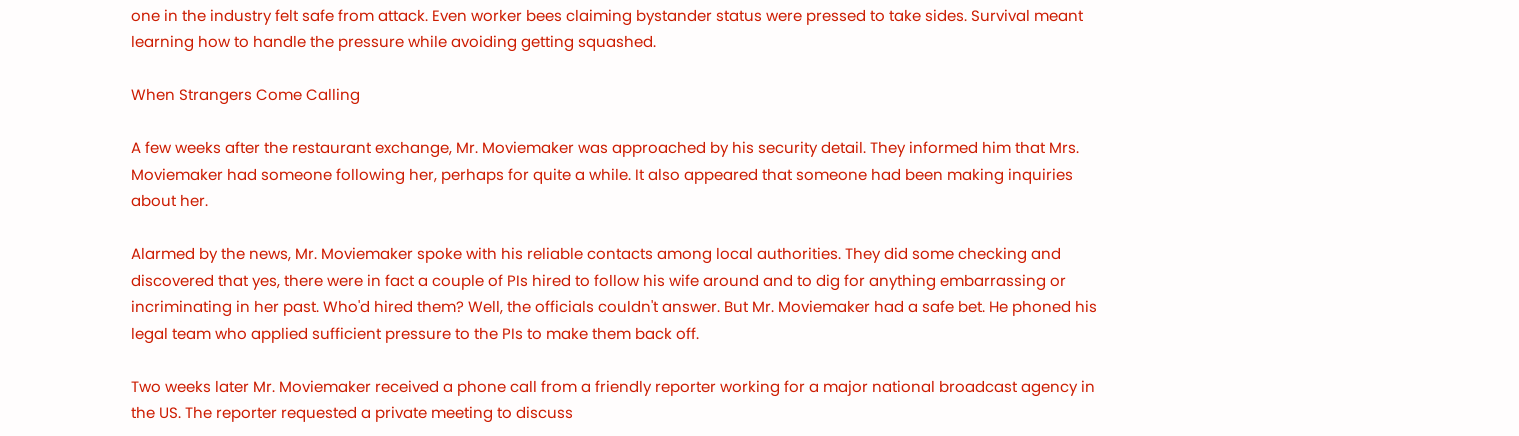one in the industry felt safe from attack. Even worker bees claiming bystander status were pressed to take sides. Survival meant learning how to handle the pressure while avoiding getting squashed.

When Strangers Come Calling

A few weeks after the restaurant exchange, Mr. Moviemaker was approached by his security detail. They informed him that Mrs. Moviemaker had someone following her, perhaps for quite a while. It also appeared that someone had been making inquiries about her.

Alarmed by the news, Mr. Moviemaker spoke with his reliable contacts among local authorities. They did some checking and discovered that yes, there were in fact a couple of PIs hired to follow his wife around and to dig for anything embarrassing or incriminating in her past. Who'd hired them? Well, the officials couldn't answer. But Mr. Moviemaker had a safe bet. He phoned his legal team who applied sufficient pressure to the PIs to make them back off.

Two weeks later Mr. Moviemaker received a phone call from a friendly reporter working for a major national broadcast agency in the US. The reporter requested a private meeting to discuss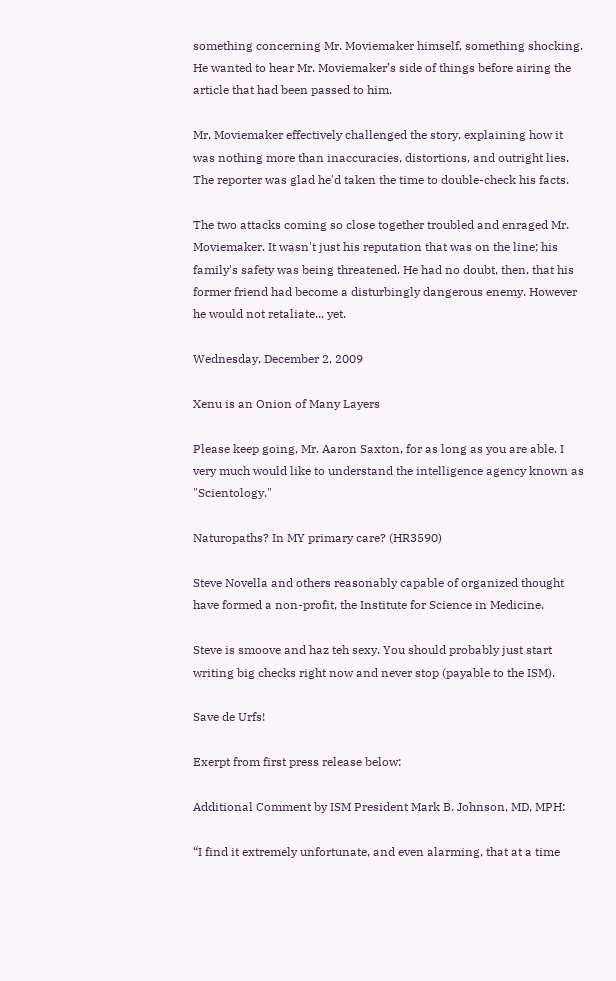something concerning Mr. Moviemaker himself, something shocking. He wanted to hear Mr. Moviemaker’s side of things before airing the article that had been passed to him.

Mr. Moviemaker effectively challenged the story, explaining how it was nothing more than inaccuracies, distortions, and outright lies. The reporter was glad he'd taken the time to double-check his facts.

The two attacks coming so close together troubled and enraged Mr. Moviemaker. It wasn't just his reputation that was on the line; his family's safety was being threatened. He had no doubt, then, that his former friend had become a disturbingly dangerous enemy. However he would not retaliate... yet.

Wednesday, December 2, 2009

Xenu is an Onion of Many Layers

Please keep going, Mr. Aaron Saxton, for as long as you are able. I very much would like to understand the intelligence agency known as "Scientology."

Naturopaths? In MY primary care? (HR3590)

Steve Novella and others reasonably capable of organized thought have formed a non-profit, the Institute for Science in Medicine.

Steve is smoove and haz teh sexy. You should probably just start writing big checks right now and never stop (payable to the ISM).

Save de Urfs!

Exerpt from first press release below:

Additional Comment by ISM President Mark B. Johnson, MD, MPH:

“I find it extremely unfortunate, and even alarming, that at a time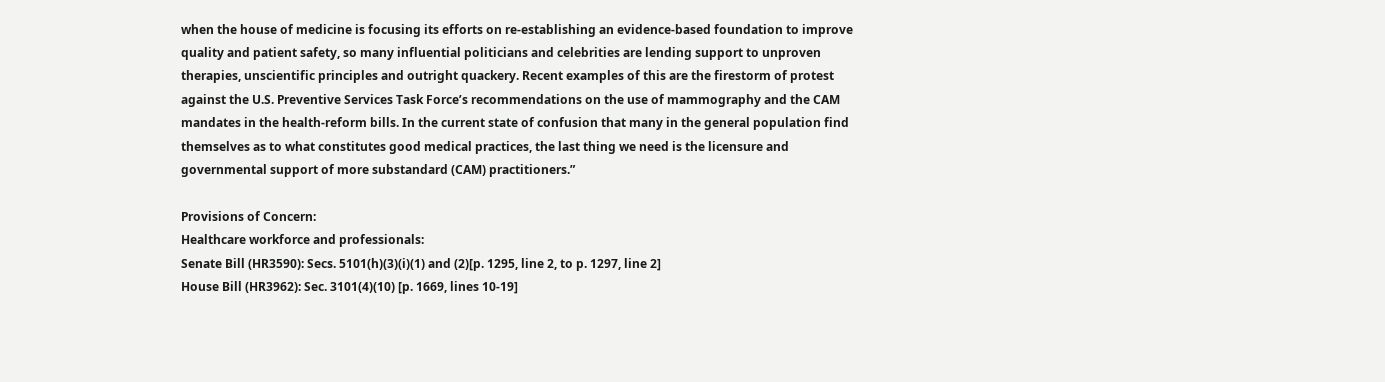when the house of medicine is focusing its efforts on re-establishing an evidence-based foundation to improve quality and patient safety, so many influential politicians and celebrities are lending support to unproven therapies, unscientific principles and outright quackery. Recent examples of this are the firestorm of protest against the U.S. Preventive Services Task Force’s recommendations on the use of mammography and the CAM mandates in the health-reform bills. In the current state of confusion that many in the general population find themselves as to what constitutes good medical practices, the last thing we need is the licensure and governmental support of more substandard (CAM) practitioners.”

Provisions of Concern:
Healthcare workforce and professionals:
Senate Bill (HR3590): Secs. 5101(h)(3)(i)(1) and (2)[p. 1295, line 2, to p. 1297, line 2]
House Bill (HR3962): Sec. 3101(4)(10) [p. 1669, lines 10-19]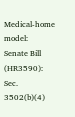Medical-home model:
Senate Bill (HR3590): Sec. 3502(b)(4)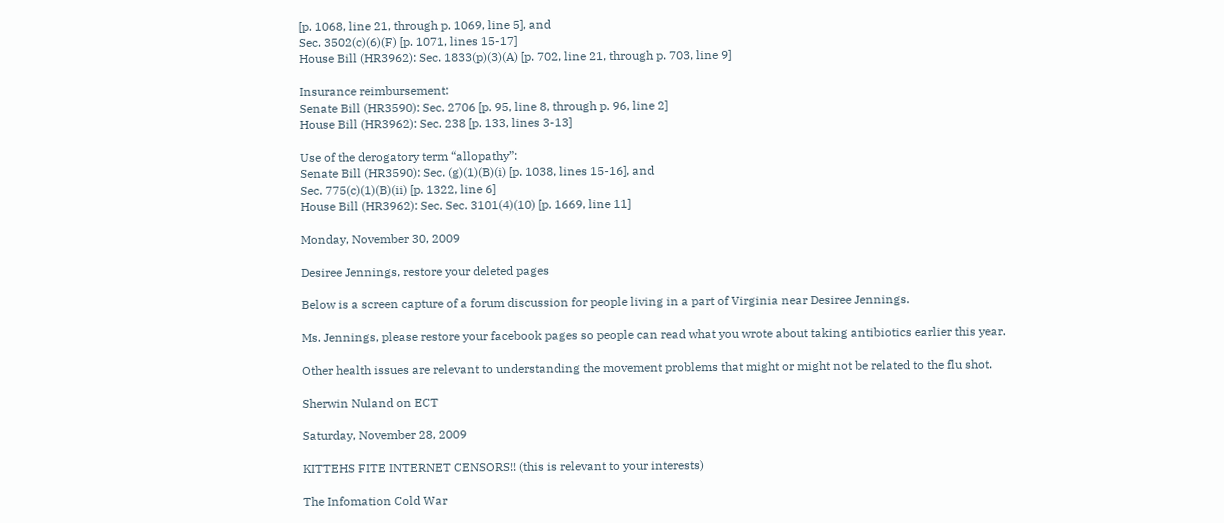[p. 1068, line 21, through p. 1069, line 5], and
Sec. 3502(c)(6)(F) [p. 1071, lines 15-17]
House Bill (HR3962): Sec. 1833(p)(3)(A) [p. 702, line 21, through p. 703, line 9]

Insurance reimbursement:
Senate Bill (HR3590): Sec. 2706 [p. 95, line 8, through p. 96, line 2]
House Bill (HR3962): Sec. 238 [p. 133, lines 3-13]

Use of the derogatory term “allopathy”:
Senate Bill (HR3590): Sec. (g)(1)(B)(i) [p. 1038, lines 15-16], and
Sec. 775(c)(1)(B)(ii) [p. 1322, line 6]
House Bill (HR3962): Sec. Sec. 3101(4)(10) [p. 1669, line 11]

Monday, November 30, 2009

Desiree Jennings, restore your deleted pages

Below is a screen capture of a forum discussion for people living in a part of Virginia near Desiree Jennings.

Ms. Jennings, please restore your facebook pages so people can read what you wrote about taking antibiotics earlier this year.

Other health issues are relevant to understanding the movement problems that might or might not be related to the flu shot.

Sherwin Nuland on ECT

Saturday, November 28, 2009

KITTEHS FITE INTERNET CENSORS!! (this is relevant to your interests)

The Infomation Cold War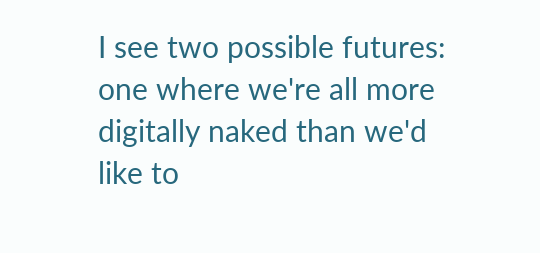I see two possible futures: one where we're all more digitally naked than we'd like to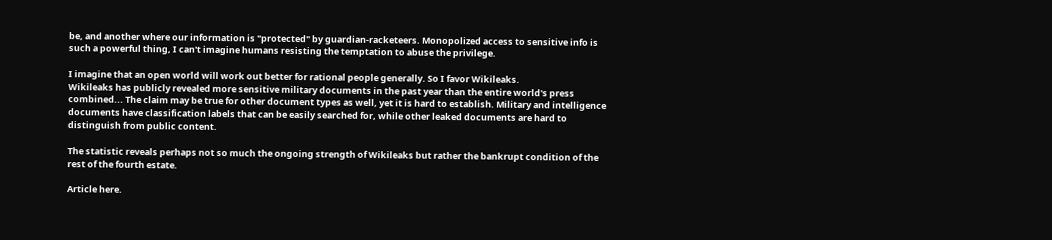be, and another where our information is "protected" by guardian-racketeers. Monopolized access to sensitive info is such a powerful thing, I can't imagine humans resisting the temptation to abuse the privilege.

I imagine that an open world will work out better for rational people generally. So I favor Wikileaks.
Wikileaks has publicly revealed more sensitive military documents in the past year than the entire world's press combined... The claim may be true for other document types as well, yet it is hard to establish. Military and intelligence documents have classification labels that can be easily searched for, while other leaked documents are hard to distinguish from public content.

The statistic reveals perhaps not so much the ongoing strength of Wikileaks but rather the bankrupt condition of the rest of the fourth estate.

Article here.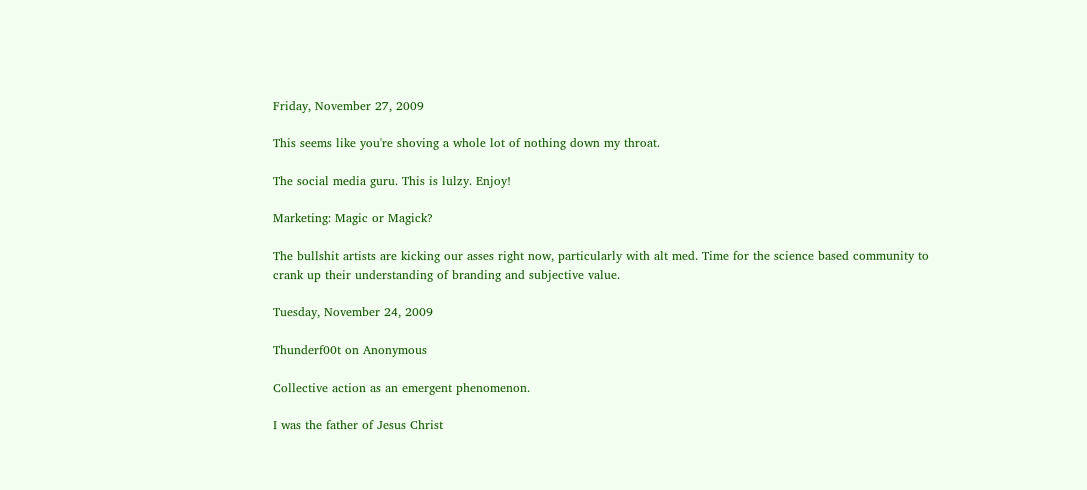Friday, November 27, 2009

This seems like you're shoving a whole lot of nothing down my throat.

The social media guru. This is lulzy. Enjoy!

Marketing: Magic or Magick?

The bullshit artists are kicking our asses right now, particularly with alt med. Time for the science based community to crank up their understanding of branding and subjective value.

Tuesday, November 24, 2009

Thunderf00t on Anonymous

Collective action as an emergent phenomenon.

I was the father of Jesus Christ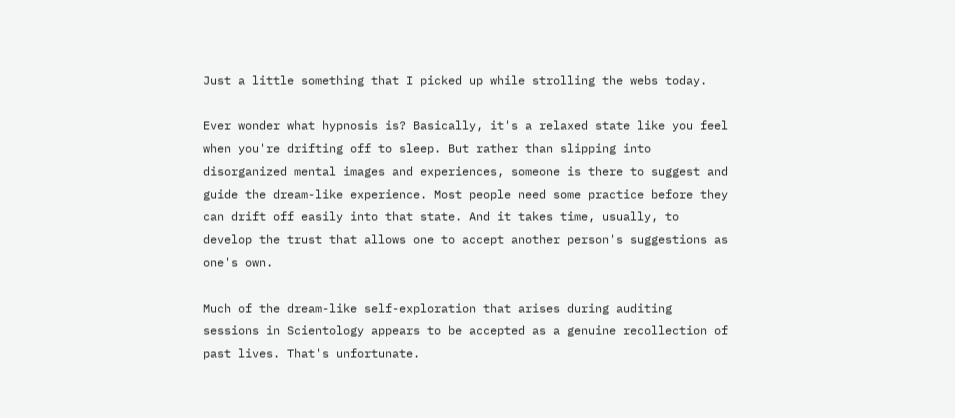Just a little something that I picked up while strolling the webs today.

Ever wonder what hypnosis is? Basically, it's a relaxed state like you feel when you're drifting off to sleep. But rather than slipping into disorganized mental images and experiences, someone is there to suggest and guide the dream-like experience. Most people need some practice before they can drift off easily into that state. And it takes time, usually, to develop the trust that allows one to accept another person's suggestions as one's own.

Much of the dream-like self-exploration that arises during auditing sessions in Scientology appears to be accepted as a genuine recollection of past lives. That's unfortunate.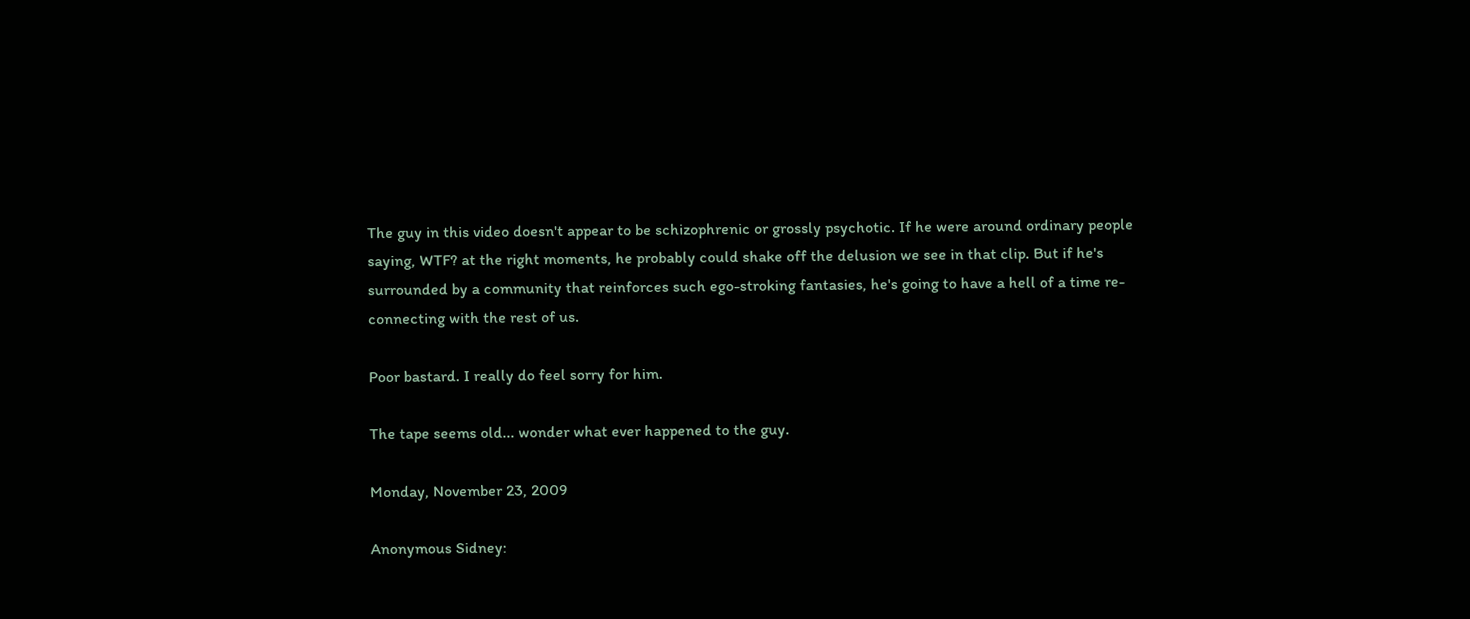The guy in this video doesn't appear to be schizophrenic or grossly psychotic. If he were around ordinary people saying, WTF? at the right moments, he probably could shake off the delusion we see in that clip. But if he's surrounded by a community that reinforces such ego-stroking fantasies, he's going to have a hell of a time re-connecting with the rest of us.

Poor bastard. I really do feel sorry for him.

The tape seems old... wonder what ever happened to the guy.

Monday, November 23, 2009

Anonymous Sidney: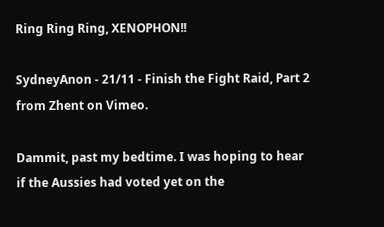Ring Ring Ring, XENOPHON!!

SydneyAnon - 21/11 - Finish the Fight Raid, Part 2 from Zhent on Vimeo.

Dammit, past my bedtime. I was hoping to hear if the Aussies had voted yet on the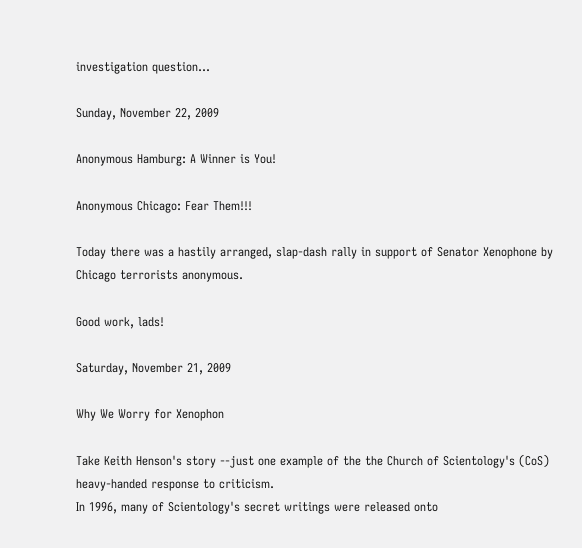investigation question...

Sunday, November 22, 2009

Anonymous Hamburg: A Winner is You!

Anonymous Chicago: Fear Them!!!

Today there was a hastily arranged, slap-dash rally in support of Senator Xenophone by Chicago terrorists anonymous.

Good work, lads!

Saturday, November 21, 2009

Why We Worry for Xenophon

Take Keith Henson's story --just one example of the the Church of Scientology's (CoS) heavy-handed response to criticism.
In 1996, many of Scientology's secret writings were released onto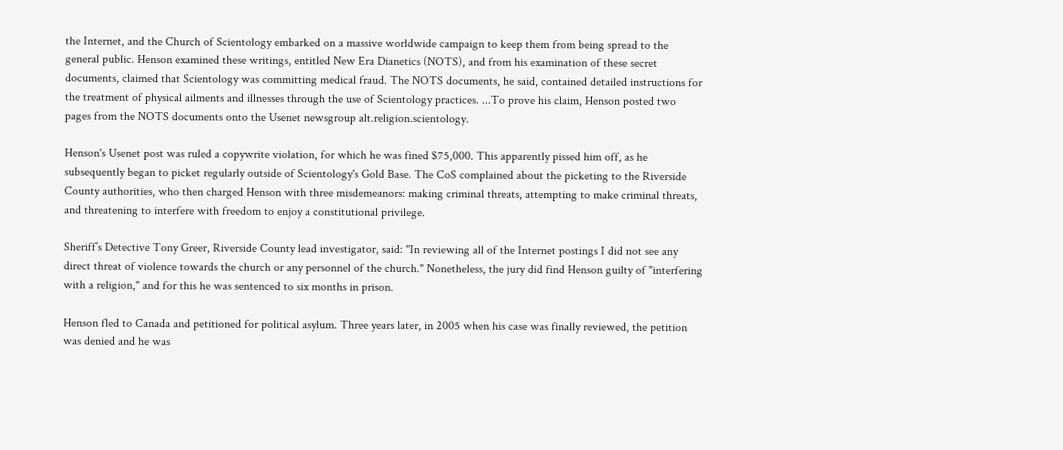the Internet, and the Church of Scientology embarked on a massive worldwide campaign to keep them from being spread to the general public. Henson examined these writings, entitled New Era Dianetics (NOTS), and from his examination of these secret documents, claimed that Scientology was committing medical fraud. The NOTS documents, he said, contained detailed instructions for the treatment of physical ailments and illnesses through the use of Scientology practices. ...To prove his claim, Henson posted two pages from the NOTS documents onto the Usenet newsgroup alt.religion.scientology.

Henson's Usenet post was ruled a copywrite violation, for which he was fined $75,000. This apparently pissed him off, as he subsequently began to picket regularly outside of Scientology's Gold Base. The CoS complained about the picketing to the Riverside County authorities, who then charged Henson with three misdemeanors: making criminal threats, attempting to make criminal threats, and threatening to interfere with freedom to enjoy a constitutional privilege.

Sheriff’s Detective Tony Greer, Riverside County lead investigator, said: "In reviewing all of the Internet postings I did not see any direct threat of violence towards the church or any personnel of the church." Nonetheless, the jury did find Henson guilty of "interfering with a religion," and for this he was sentenced to six months in prison.

Henson fled to Canada and petitioned for political asylum. Three years later, in 2005 when his case was finally reviewed, the petition was denied and he was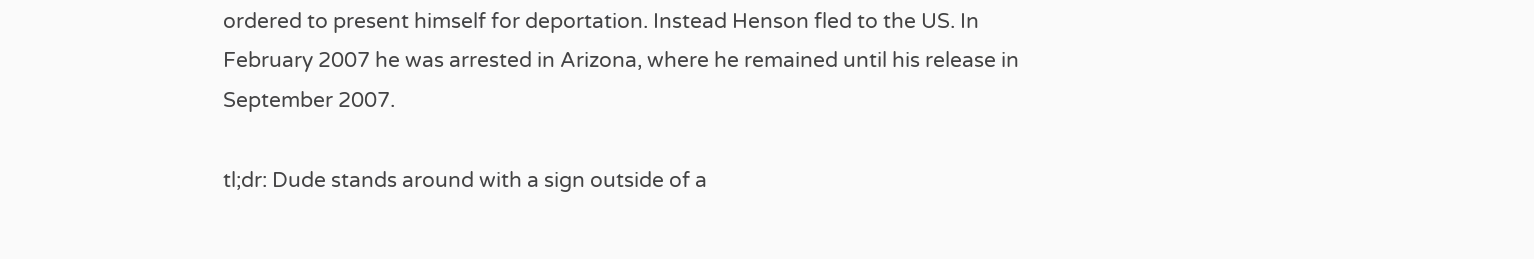ordered to present himself for deportation. Instead Henson fled to the US. In February 2007 he was arrested in Arizona, where he remained until his release in September 2007.

tl;dr: Dude stands around with a sign outside of a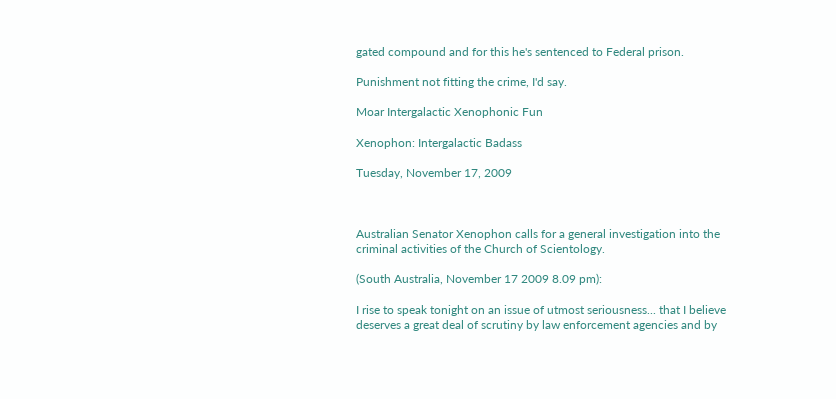gated compound and for this he's sentenced to Federal prison.

Punishment not fitting the crime, I'd say.

Moar Intergalactic Xenophonic Fun

Xenophon: Intergalactic Badass

Tuesday, November 17, 2009



Australian Senator Xenophon calls for a general investigation into the criminal activities of the Church of Scientology.

(South Australia, November 17 2009 8.09 pm):

I rise to speak tonight on an issue of utmost seriousness... that I believe deserves a great deal of scrutiny by law enforcement agencies and by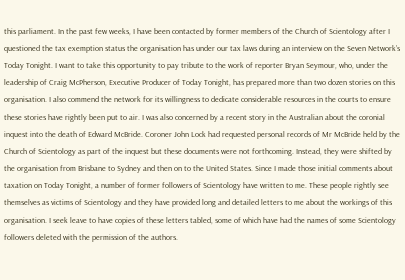this parliament. In the past few weeks, I have been contacted by former members of the Church of Scientology after I questioned the tax exemption status the organisation has under our tax laws during an interview on the Seven Network’s Today Tonight. I want to take this opportunity to pay tribute to the work of reporter Bryan Seymour, who, under the leadership of Craig McPherson, Executive Producer of Today Tonight, has prepared more than two dozen stories on this organisation. I also commend the network for its willingness to dedicate considerable resources in the courts to ensure these stories have rightly been put to air. I was also concerned by a recent story in the Australian about the coronial inquest into the death of Edward McBride. Coroner John Lock had requested personal records of Mr McBride held by the Church of Scientology as part of the inquest but these documents were not forthcoming. Instead, they were shifted by the organisation from Brisbane to Sydney and then on to the United States. Since I made those initial comments about taxation on Today Tonight, a number of former followers of Scientology have written to me. These people rightly see themselves as victims of Scientology and they have provided long and detailed letters to me about the workings of this organisation. I seek leave to have copies of these letters tabled, some of which have had the names of some Scientology followers deleted with the permission of the authors.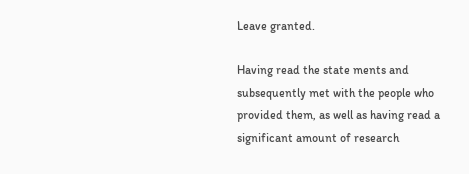Leave granted.

Having read the state ments and subsequently met with the people who provided them, as well as having read a significant amount of research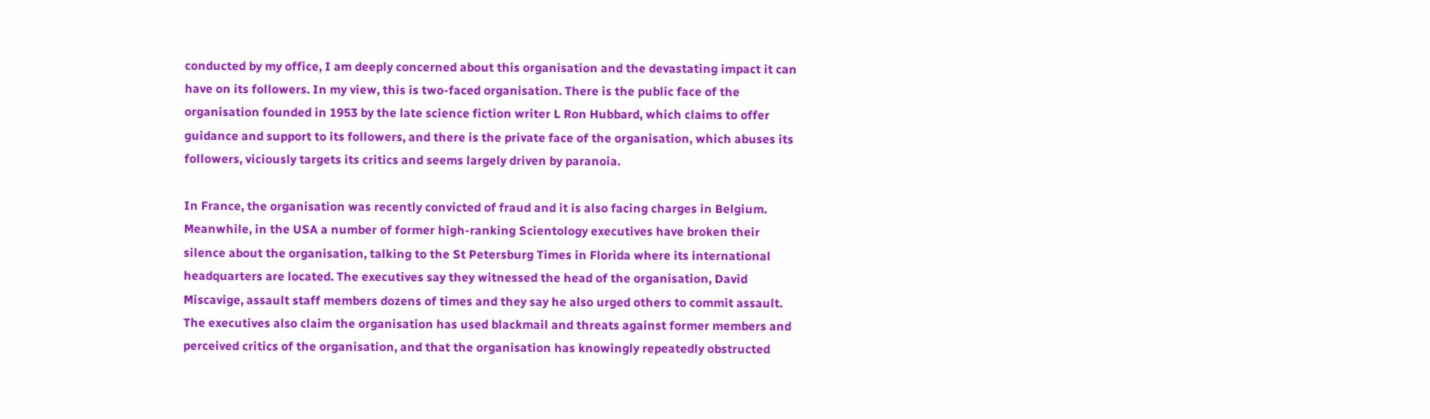conducted by my office, I am deeply concerned about this organisation and the devastating impact it can have on its followers. In my view, this is two-faced organisation. There is the public face of the organisation founded in 1953 by the late science fiction writer L Ron Hubbard, which claims to offer guidance and support to its followers, and there is the private face of the organisation, which abuses its followers, viciously targets its critics and seems largely driven by paranoia.

In France, the organisation was recently convicted of fraud and it is also facing charges in Belgium. Meanwhile, in the USA a number of former high-ranking Scientology executives have broken their silence about the organisation, talking to the St Petersburg Times in Florida where its international headquarters are located. The executives say they witnessed the head of the organisation, David Miscavige, assault staff members dozens of times and they say he also urged others to commit assault. The executives also claim the organisation has used blackmail and threats against former members and perceived critics of the organisation, and that the organisation has knowingly repeatedly obstructed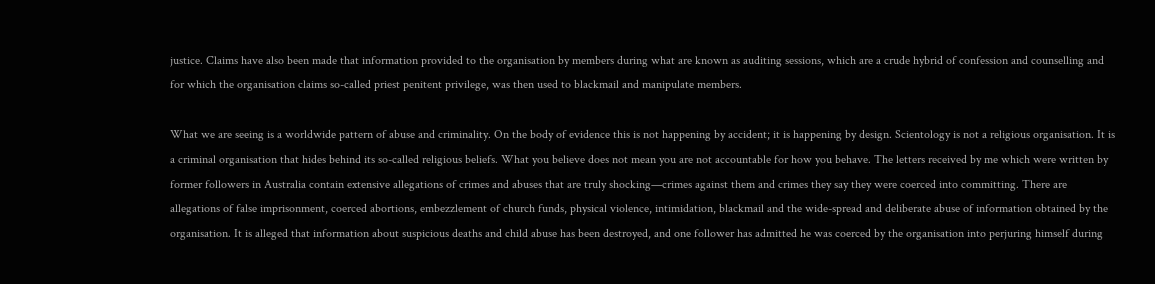justice. Claims have also been made that information provided to the organisation by members during what are known as auditing sessions, which are a crude hybrid of confession and counselling and for which the organisation claims so-called priest penitent privilege, was then used to blackmail and manipulate members.

What we are seeing is a worldwide pattern of abuse and criminality. On the body of evidence this is not happening by accident; it is happening by design. Scientology is not a religious organisation. It is a criminal organisation that hides behind its so-called religious beliefs. What you believe does not mean you are not accountable for how you behave. The letters received by me which were written by former followers in Australia contain extensive allegations of crimes and abuses that are truly shocking—crimes against them and crimes they say they were coerced into committing. There are allegations of false imprisonment, coerced abortions, embezzlement of church funds, physical violence, intimidation, blackmail and the wide-spread and deliberate abuse of information obtained by the organisation. It is alleged that information about suspicious deaths and child abuse has been destroyed, and one follower has admitted he was coerced by the organisation into perjuring himself during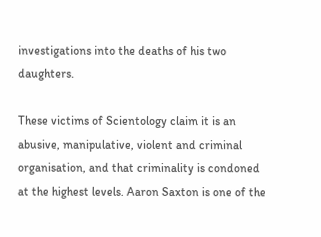investigations into the deaths of his two daughters.

These victims of Scientology claim it is an abusive, manipulative, violent and criminal organisation, and that criminality is condoned at the highest levels. Aaron Saxton is one of the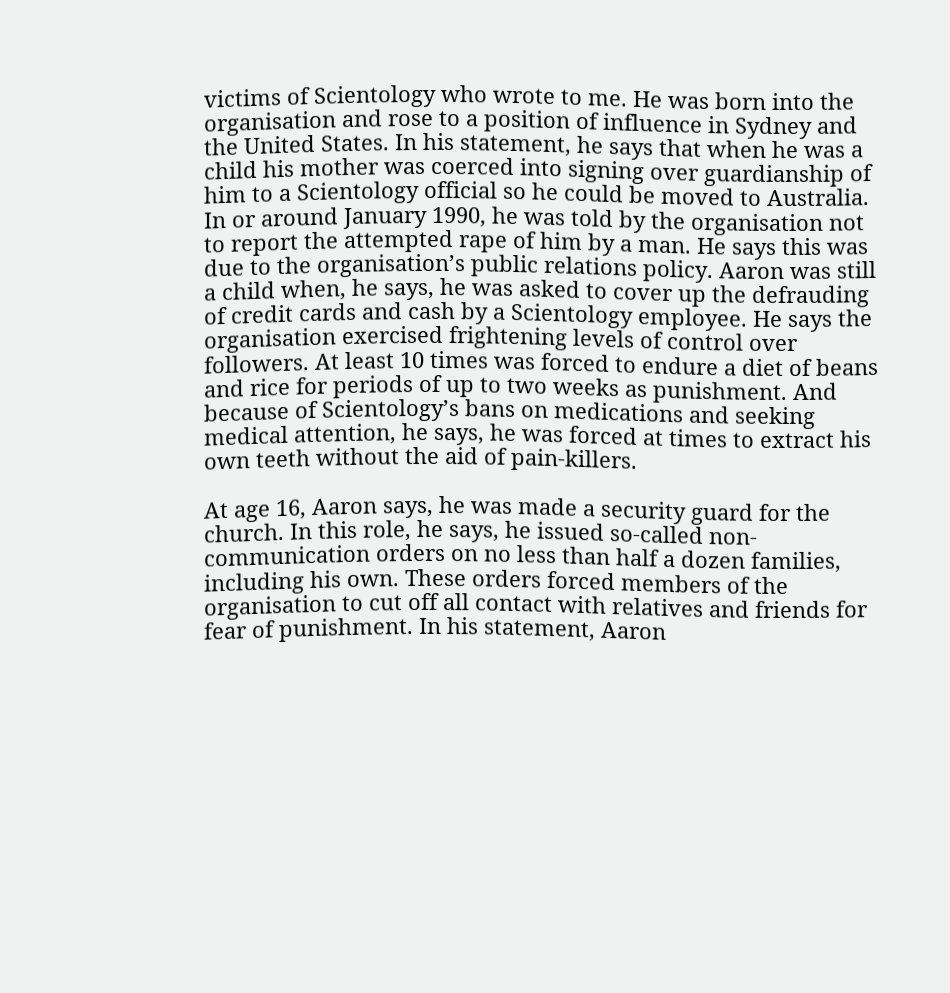victims of Scientology who wrote to me. He was born into the organisation and rose to a position of influence in Sydney and the United States. In his statement, he says that when he was a child his mother was coerced into signing over guardianship of him to a Scientology official so he could be moved to Australia. In or around January 1990, he was told by the organisation not to report the attempted rape of him by a man. He says this was due to the organisation’s public relations policy. Aaron was still a child when, he says, he was asked to cover up the defrauding of credit cards and cash by a Scientology employee. He says the organisation exercised frightening levels of control over followers. At least 10 times was forced to endure a diet of beans and rice for periods of up to two weeks as punishment. And because of Scientology’s bans on medications and seeking medical attention, he says, he was forced at times to extract his own teeth without the aid of pain-killers.

At age 16, Aaron says, he was made a security guard for the church. In this role, he says, he issued so-called non-communication orders on no less than half a dozen families, including his own. These orders forced members of the organisation to cut off all contact with relatives and friends for fear of punishment. In his statement, Aaron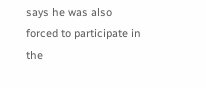says he was also forced to participate in the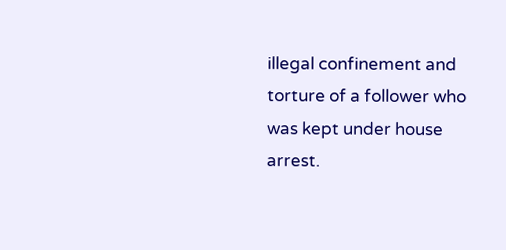illegal confinement and torture of a follower who was kept under house arrest.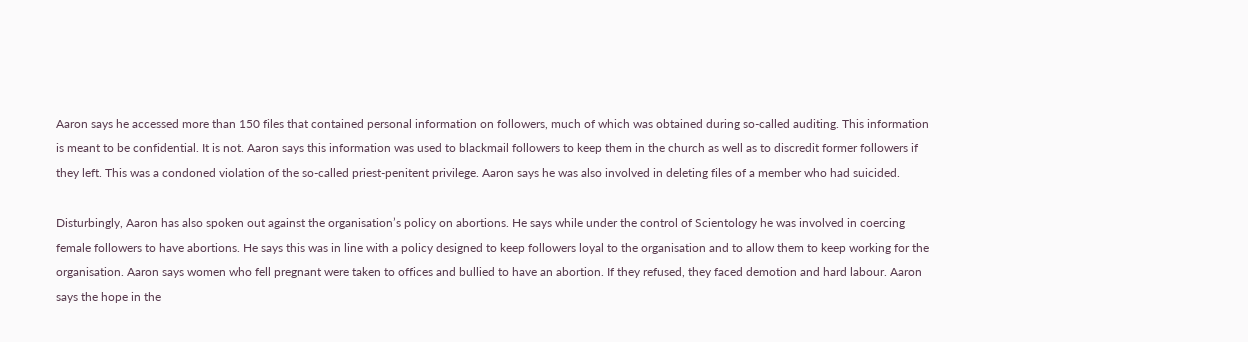Aaron says he accessed more than 150 files that contained personal information on followers, much of which was obtained during so-called auditing. This information is meant to be confidential. It is not. Aaron says this information was used to blackmail followers to keep them in the church as well as to discredit former followers if they left. This was a condoned violation of the so-called priest-penitent privilege. Aaron says he was also involved in deleting files of a member who had suicided.

Disturbingly, Aaron has also spoken out against the organisation’s policy on abortions. He says while under the control of Scientology he was involved in coercing female followers to have abortions. He says this was in line with a policy designed to keep followers loyal to the organisation and to allow them to keep working for the organisation. Aaron says women who fell pregnant were taken to offices and bullied to have an abortion. If they refused, they faced demotion and hard labour. Aaron says the hope in the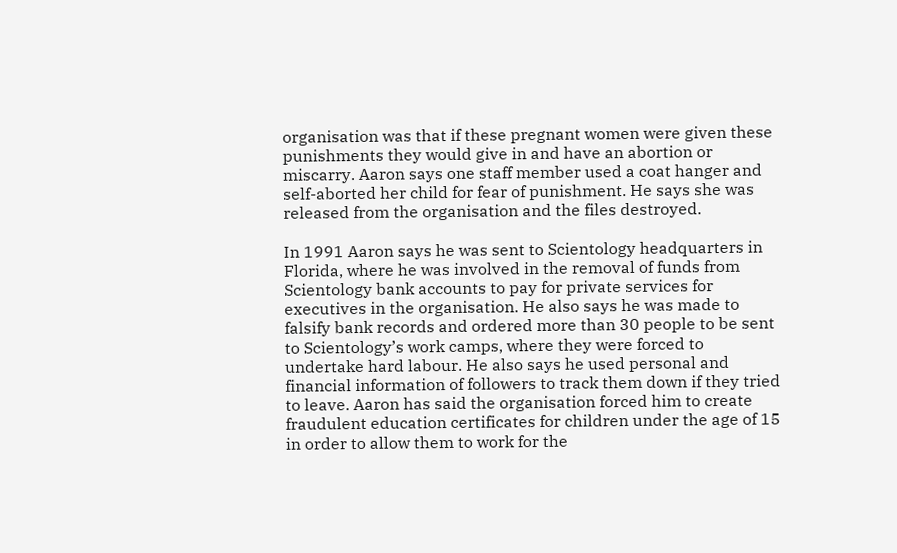organisation was that if these pregnant women were given these punishments they would give in and have an abortion or miscarry. Aaron says one staff member used a coat hanger and self-aborted her child for fear of punishment. He says she was released from the organisation and the files destroyed.

In 1991 Aaron says he was sent to Scientology headquarters in Florida, where he was involved in the removal of funds from Scientology bank accounts to pay for private services for executives in the organisation. He also says he was made to falsify bank records and ordered more than 30 people to be sent to Scientology’s work camps, where they were forced to undertake hard labour. He also says he used personal and financial information of followers to track them down if they tried to leave. Aaron has said the organisation forced him to create fraudulent education certificates for children under the age of 15 in order to allow them to work for the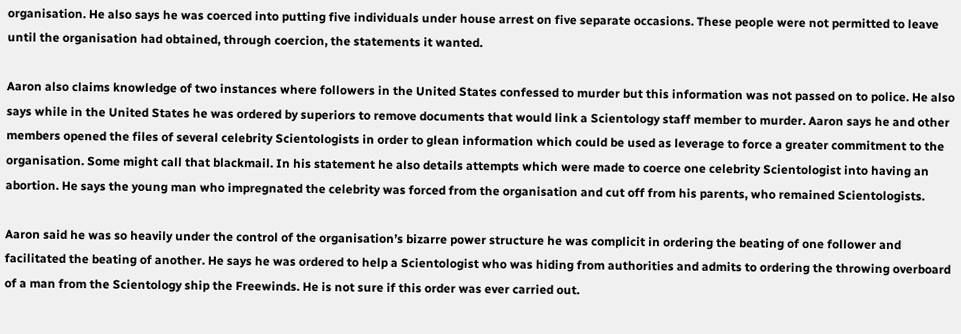organisation. He also says he was coerced into putting five individuals under house arrest on five separate occasions. These people were not permitted to leave until the organisation had obtained, through coercion, the statements it wanted.

Aaron also claims knowledge of two instances where followers in the United States confessed to murder but this information was not passed on to police. He also says while in the United States he was ordered by superiors to remove documents that would link a Scientology staff member to murder. Aaron says he and other members opened the files of several celebrity Scientologists in order to glean information which could be used as leverage to force a greater commitment to the organisation. Some might call that blackmail. In his statement he also details attempts which were made to coerce one celebrity Scientologist into having an abortion. He says the young man who impregnated the celebrity was forced from the organisation and cut off from his parents, who remained Scientologists.

Aaron said he was so heavily under the control of the organisation’s bizarre power structure he was complicit in ordering the beating of one follower and facilitated the beating of another. He says he was ordered to help a Scientologist who was hiding from authorities and admits to ordering the throwing overboard of a man from the Scientology ship the Freewinds. He is not sure if this order was ever carried out.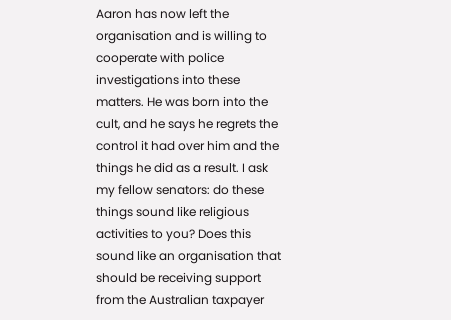Aaron has now left the organisation and is willing to cooperate with police investigations into these matters. He was born into the cult, and he says he regrets the control it had over him and the things he did as a result. I ask my fellow senators: do these things sound like religious activities to you? Does this sound like an organisation that should be receiving support from the Australian taxpayer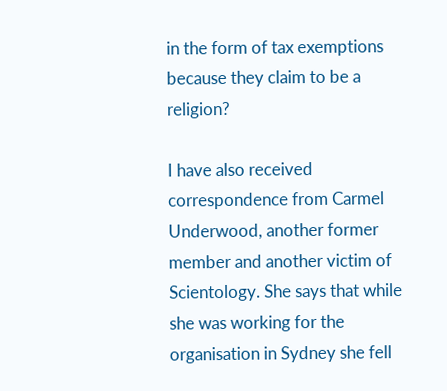in the form of tax exemptions because they claim to be a religion?

I have also received correspondence from Carmel Underwood, another former member and another victim of Scientology. She says that while she was working for the organisation in Sydney she fell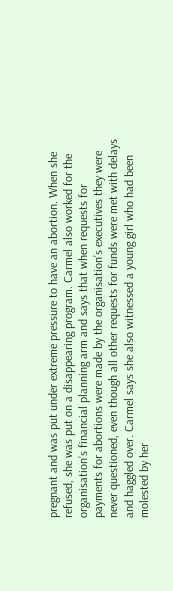pregnant and was put under extreme pressure to have an abortion. When she refused, she was put on a disappearing program. Carmel also worked for the organisation’s financial planning arm and says that when requests for payments for abortions were made by the organisation’s executives they were never questioned, even though all other requests for funds were met with delays and haggled over. Carmel says she also witnessed a young girl who had been molested by her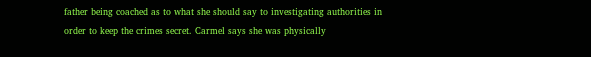father being coached as to what she should say to investigating authorities in order to keep the crimes secret. Carmel says she was physically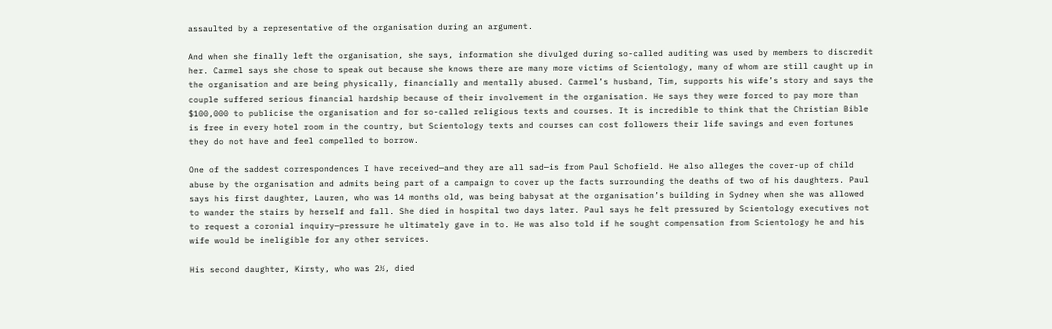assaulted by a representative of the organisation during an argument.

And when she finally left the organisation, she says, information she divulged during so-called auditing was used by members to discredit her. Carmel says she chose to speak out because she knows there are many more victims of Scientology, many of whom are still caught up in the organisation and are being physically, financially and mentally abused. Carmel’s husband, Tim, supports his wife’s story and says the couple suffered serious financial hardship because of their involvement in the organisation. He says they were forced to pay more than $100,000 to publicise the organisation and for so-called religious texts and courses. It is incredible to think that the Christian Bible is free in every hotel room in the country, but Scientology texts and courses can cost followers their life savings and even fortunes they do not have and feel compelled to borrow.

One of the saddest correspondences I have received—and they are all sad—is from Paul Schofield. He also alleges the cover-up of child abuse by the organisation and admits being part of a campaign to cover up the facts surrounding the deaths of two of his daughters. Paul says his first daughter, Lauren, who was 14 months old, was being babysat at the organisation’s building in Sydney when she was allowed to wander the stairs by herself and fall. She died in hospital two days later. Paul says he felt pressured by Scientology executives not to request a coronial inquiry—pressure he ultimately gave in to. He was also told if he sought compensation from Scientology he and his wife would be ineligible for any other services.

His second daughter, Kirsty, who was 2½, died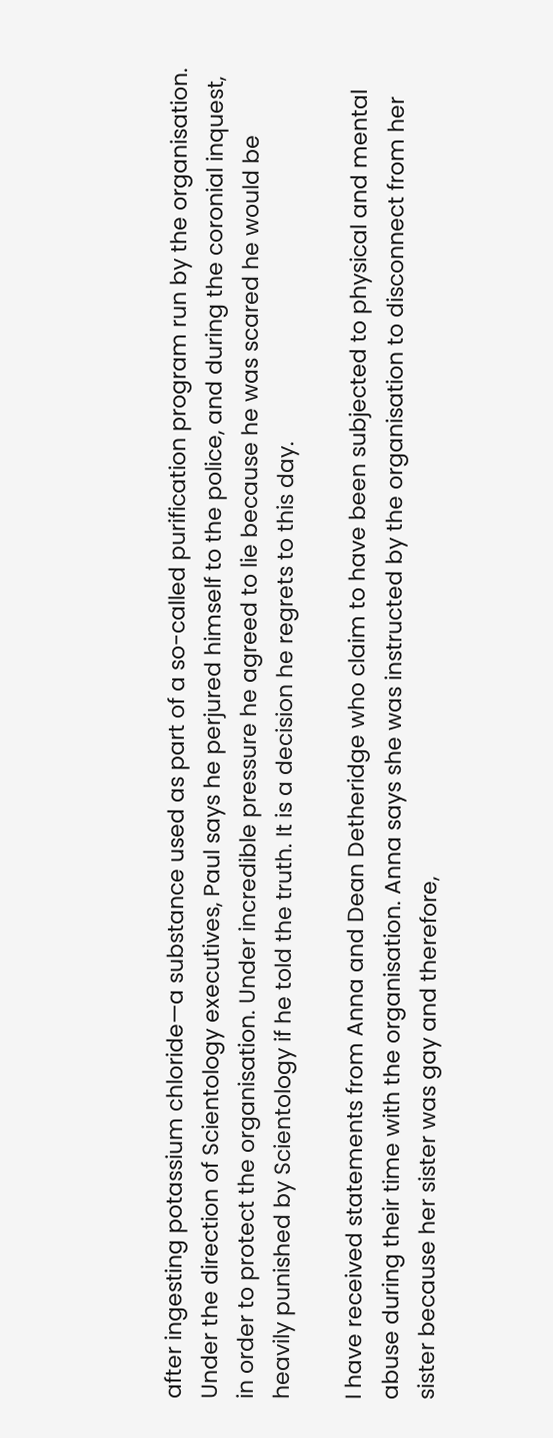after ingesting potassium chloride—a substance used as part of a so-called purification program run by the organisation. Under the direction of Scientology executives, Paul says he perjured himself to the police, and during the coronial inquest, in order to protect the organisation. Under incredible pressure he agreed to lie because he was scared he would be heavily punished by Scientology if he told the truth. It is a decision he regrets to this day.

I have received statements from Anna and Dean Detheridge who claim to have been subjected to physical and mental abuse during their time with the organisation. Anna says she was instructed by the organisation to disconnect from her sister because her sister was gay and therefore,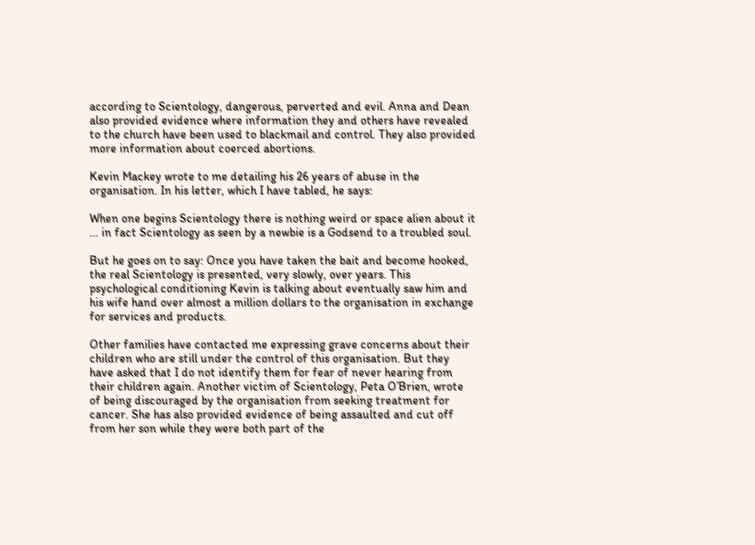according to Scientology, dangerous, perverted and evil. Anna and Dean also provided evidence where information they and others have revealed to the church have been used to blackmail and control. They also provided more information about coerced abortions.

Kevin Mackey wrote to me detailing his 26 years of abuse in the organisation. In his letter, which I have tabled, he says:

When one begins Scientology there is nothing weird or space alien about it ... in fact Scientology as seen by a newbie is a Godsend to a troubled soul.

But he goes on to say: Once you have taken the bait and become hooked, the real Scientology is presented, very slowly, over years. This psychological conditioning Kevin is talking about eventually saw him and his wife hand over almost a million dollars to the organisation in exchange for services and products.

Other families have contacted me expressing grave concerns about their children who are still under the control of this organisation. But they have asked that I do not identify them for fear of never hearing from their children again. Another victim of Scientology, Peta O’Brien, wrote of being discouraged by the organisation from seeking treatment for cancer. She has also provided evidence of being assaulted and cut off from her son while they were both part of the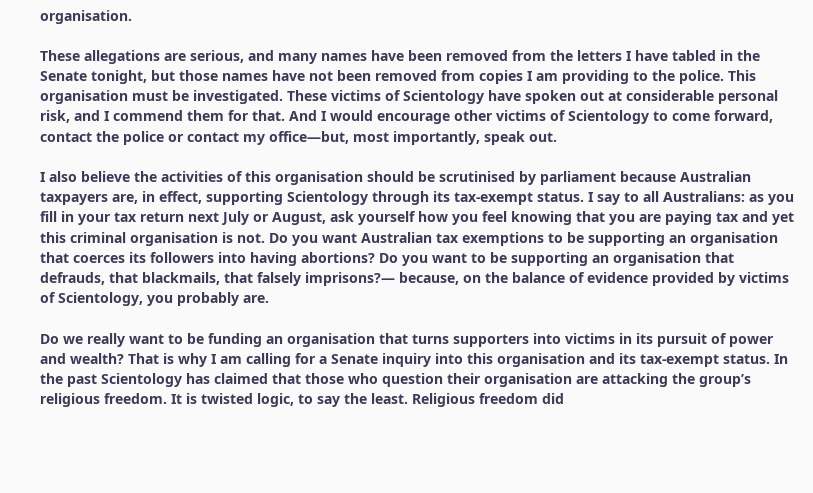organisation.

These allegations are serious, and many names have been removed from the letters I have tabled in the Senate tonight, but those names have not been removed from copies I am providing to the police. This organisation must be investigated. These victims of Scientology have spoken out at considerable personal risk, and I commend them for that. And I would encourage other victims of Scientology to come forward, contact the police or contact my office—but, most importantly, speak out.

I also believe the activities of this organisation should be scrutinised by parliament because Australian taxpayers are, in effect, supporting Scientology through its tax-exempt status. I say to all Australians: as you fill in your tax return next July or August, ask yourself how you feel knowing that you are paying tax and yet this criminal organisation is not. Do you want Australian tax exemptions to be supporting an organisation that coerces its followers into having abortions? Do you want to be supporting an organisation that defrauds, that blackmails, that falsely imprisons?— because, on the balance of evidence provided by victims of Scientology, you probably are.

Do we really want to be funding an organisation that turns supporters into victims in its pursuit of power and wealth? That is why I am calling for a Senate inquiry into this organisation and its tax-exempt status. In the past Scientology has claimed that those who question their organisation are attacking the group’s religious freedom. It is twisted logic, to say the least. Religious freedom did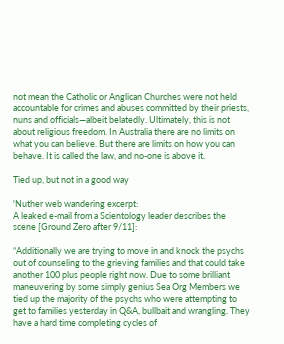not mean the Catholic or Anglican Churches were not held accountable for crimes and abuses committed by their priests, nuns and officials—albeit belatedly. Ultimately, this is not about religious freedom. In Australia there are no limits on what you can believe. But there are limits on how you can behave. It is called the law, and no-one is above it.

Tied up, but not in a good way

'Nuther web wandering excerpt:
A leaked e-mail from a Scientology leader describes the scene [Ground Zero after 9/11]:

“Additionally we are trying to move in and knock the psychs out of counseling to the grieving families and that could take another 100 plus people right now. Due to some brilliant maneuvering by some simply genius Sea Org Members we tied up the majority of the psychs who were attempting to get to families yesterday in Q&A, bullbait and wrangling. They have a hard time completing cycles of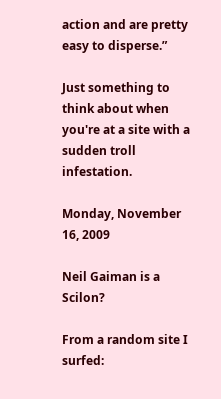action and are pretty easy to disperse.”

Just something to think about when you're at a site with a sudden troll infestation.

Monday, November 16, 2009

Neil Gaiman is a Scilon?

From a random site I surfed: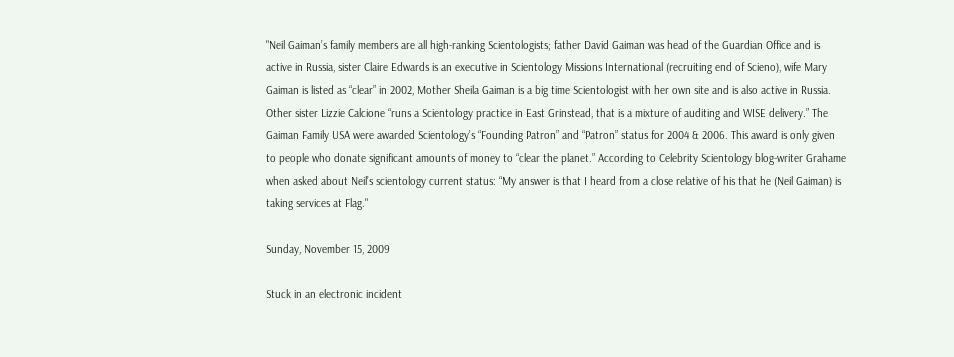"Neil Gaiman’s family members are all high-ranking Scientologists; father David Gaiman was head of the Guardian Office and is active in Russia, sister Claire Edwards is an executive in Scientology Missions International (recruiting end of Scieno), wife Mary Gaiman is listed as “clear” in 2002, Mother Sheila Gaiman is a big time Scientologist with her own site and is also active in Russia. Other sister Lizzie Calcione “runs a Scientology practice in East Grinstead, that is a mixture of auditing and WISE delivery.” The Gaiman Family USA were awarded Scientology’s “Founding Patron” and “Patron” status for 2004 & 2006. This award is only given to people who donate significant amounts of money to “clear the planet.” According to Celebrity Scientology blog-writer Grahame when asked about Neil’s scientology current status: “My answer is that I heard from a close relative of his that he (Neil Gaiman) is taking services at Flag."

Sunday, November 15, 2009

Stuck in an electronic incident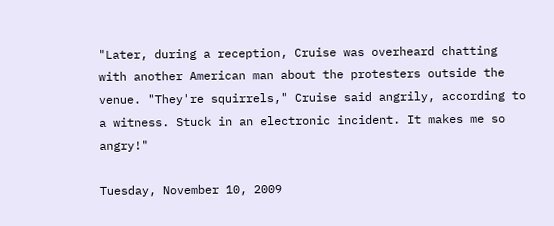"Later, during a reception, Cruise was overheard chatting with another American man about the protesters outside the venue. "They're squirrels," Cruise said angrily, according to a witness. Stuck in an electronic incident. It makes me so angry!"

Tuesday, November 10, 2009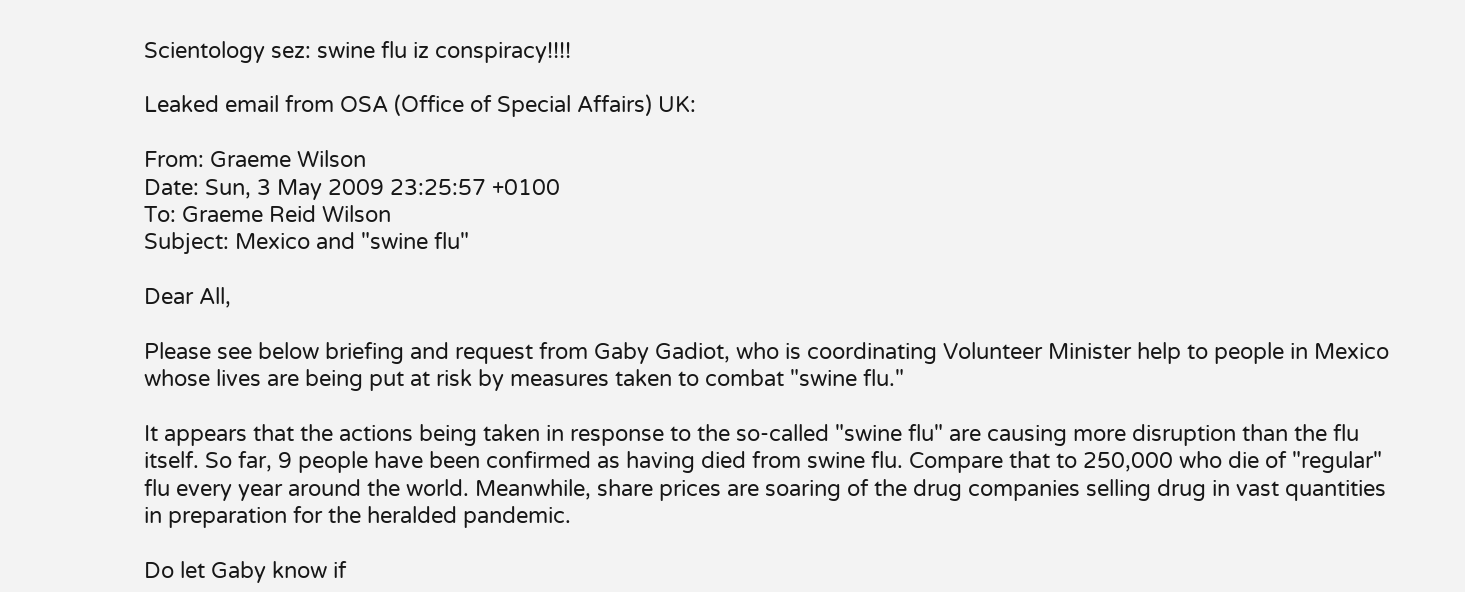Scientology sez: swine flu iz conspiracy!!!!

Leaked email from OSA (Office of Special Affairs) UK:

From: Graeme Wilson
Date: Sun, 3 May 2009 23:25:57 +0100
To: Graeme Reid Wilson
Subject: Mexico and "swine flu"

Dear All,

Please see below briefing and request from Gaby Gadiot, who is coordinating Volunteer Minister help to people in Mexico whose lives are being put at risk by measures taken to combat "swine flu."

It appears that the actions being taken in response to the so-called "swine flu" are causing more disruption than the flu itself. So far, 9 people have been confirmed as having died from swine flu. Compare that to 250,000 who die of "regular" flu every year around the world. Meanwhile, share prices are soaring of the drug companies selling drug in vast quantities in preparation for the heralded pandemic.

Do let Gaby know if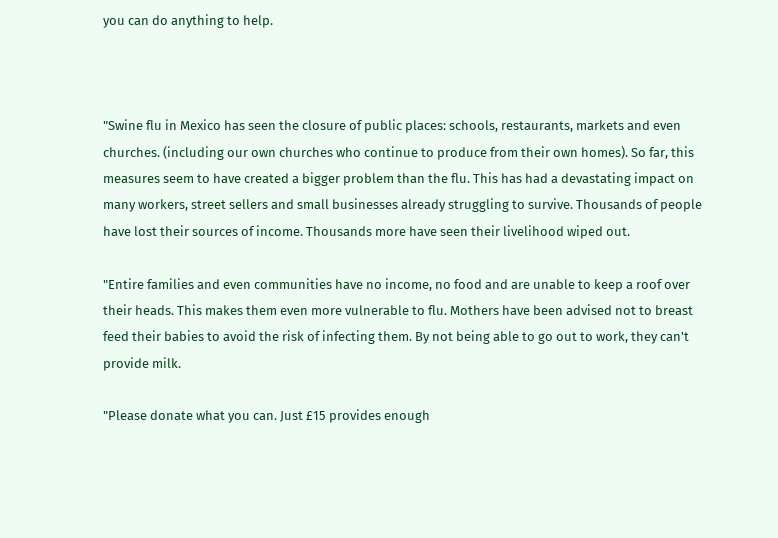you can do anything to help.



"Swine flu in Mexico has seen the closure of public places: schools, restaurants, markets and even churches. (including our own churches who continue to produce from their own homes). So far, this measures seem to have created a bigger problem than the flu. This has had a devastating impact on many workers, street sellers and small businesses already struggling to survive. Thousands of people have lost their sources of income. Thousands more have seen their livelihood wiped out.

"Entire families and even communities have no income, no food and are unable to keep a roof over their heads. This makes them even more vulnerable to flu. Mothers have been advised not to breast feed their babies to avoid the risk of infecting them. By not being able to go out to work, they can't provide milk.

"Please donate what you can. Just £15 provides enough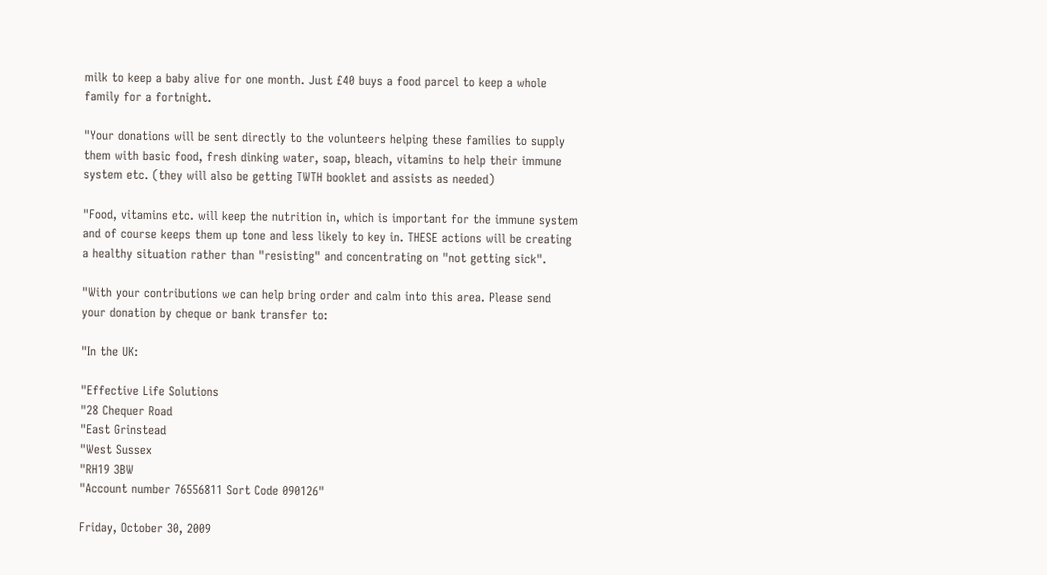milk to keep a baby alive for one month. Just £40 buys a food parcel to keep a whole family for a fortnight.

"Your donations will be sent directly to the volunteers helping these families to supply them with basic food, fresh dinking water, soap, bleach, vitamins to help their immune system etc. (they will also be getting TWTH booklet and assists as needed)

"Food, vitamins etc. will keep the nutrition in, which is important for the immune system and of course keeps them up tone and less likely to key in. THESE actions will be creating a healthy situation rather than "resisting" and concentrating on "not getting sick".

"With your contributions we can help bring order and calm into this area. Please send your donation by cheque or bank transfer to:

"In the UK:

"Effective Life Solutions
"28 Chequer Road
"East Grinstead
"West Sussex
"RH19 3BW
"Account number 76556811 Sort Code 090126"

Friday, October 30, 2009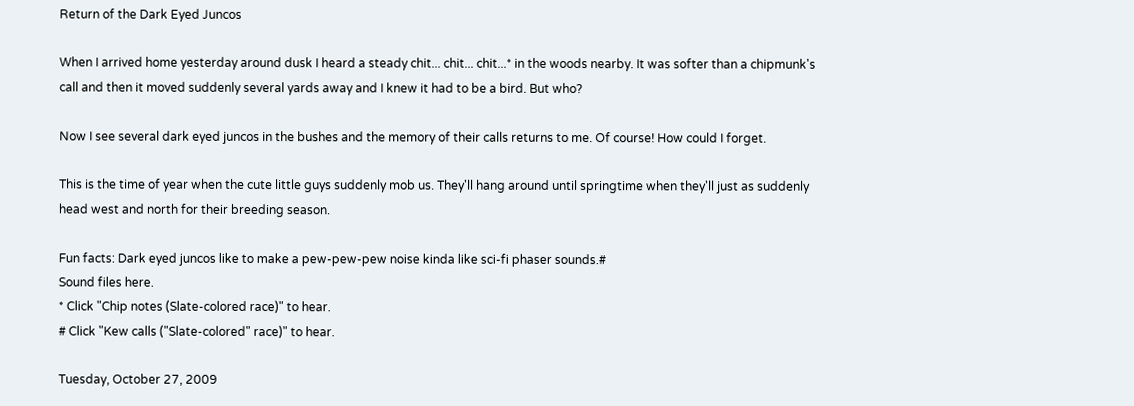Return of the Dark Eyed Juncos

When I arrived home yesterday around dusk I heard a steady chit... chit... chit...* in the woods nearby. It was softer than a chipmunk's call and then it moved suddenly several yards away and I knew it had to be a bird. But who?

Now I see several dark eyed juncos in the bushes and the memory of their calls returns to me. Of course! How could I forget.

This is the time of year when the cute little guys suddenly mob us. They'll hang around until springtime when they'll just as suddenly head west and north for their breeding season.

Fun facts: Dark eyed juncos like to make a pew-pew-pew noise kinda like sci-fi phaser sounds.#
Sound files here.
* Click "Chip notes (Slate-colored race)" to hear.
# Click "Kew calls ("Slate-colored" race)" to hear.

Tuesday, October 27, 2009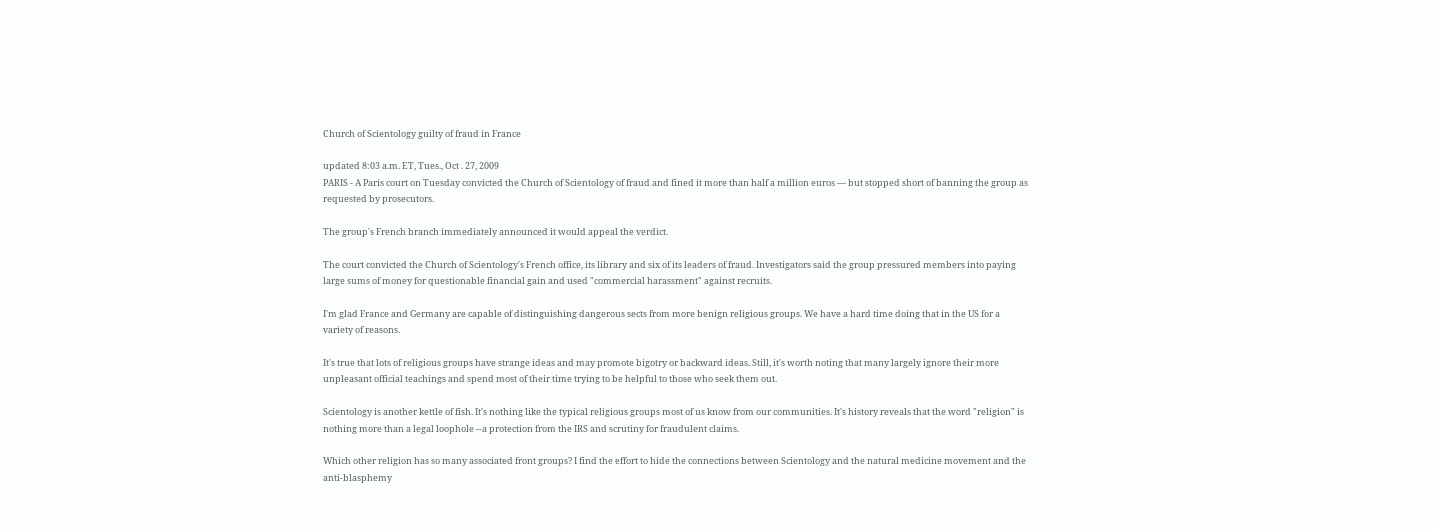Church of Scientology guilty of fraud in France

updated 8:03 a.m. ET, Tues., Oct . 27, 2009
PARIS - A Paris court on Tuesday convicted the Church of Scientology of fraud and fined it more than half a million euros — but stopped short of banning the group as requested by prosecutors.

The group's French branch immediately announced it would appeal the verdict.

The court convicted the Church of Scientology's French office, its library and six of its leaders of fraud. Investigators said the group pressured members into paying large sums of money for questionable financial gain and used "commercial harassment" against recruits.

I'm glad France and Germany are capable of distinguishing dangerous sects from more benign religious groups. We have a hard time doing that in the US for a variety of reasons.

It's true that lots of religious groups have strange ideas and may promote bigotry or backward ideas. Still, it's worth noting that many largely ignore their more unpleasant official teachings and spend most of their time trying to be helpful to those who seek them out.

Scientology is another kettle of fish. It's nothing like the typical religious groups most of us know from our communities. It's history reveals that the word "religion" is nothing more than a legal loophole --a protection from the IRS and scrutiny for fraudulent claims.

Which other religion has so many associated front groups? I find the effort to hide the connections between Scientology and the natural medicine movement and the anti-blasphemy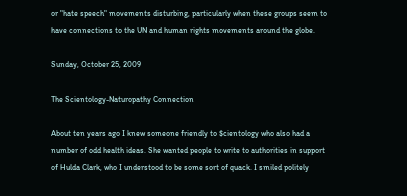or "hate speech" movements disturbing, particularly when these groups seem to have connections to the UN and human rights movements around the globe.

Sunday, October 25, 2009

The Scientology-Naturopathy Connection

About ten years ago I knew someone friendly to $cientology who also had a number of odd health ideas. She wanted people to write to authorities in support of Hulda Clark, who I understood to be some sort of quack. I smiled politely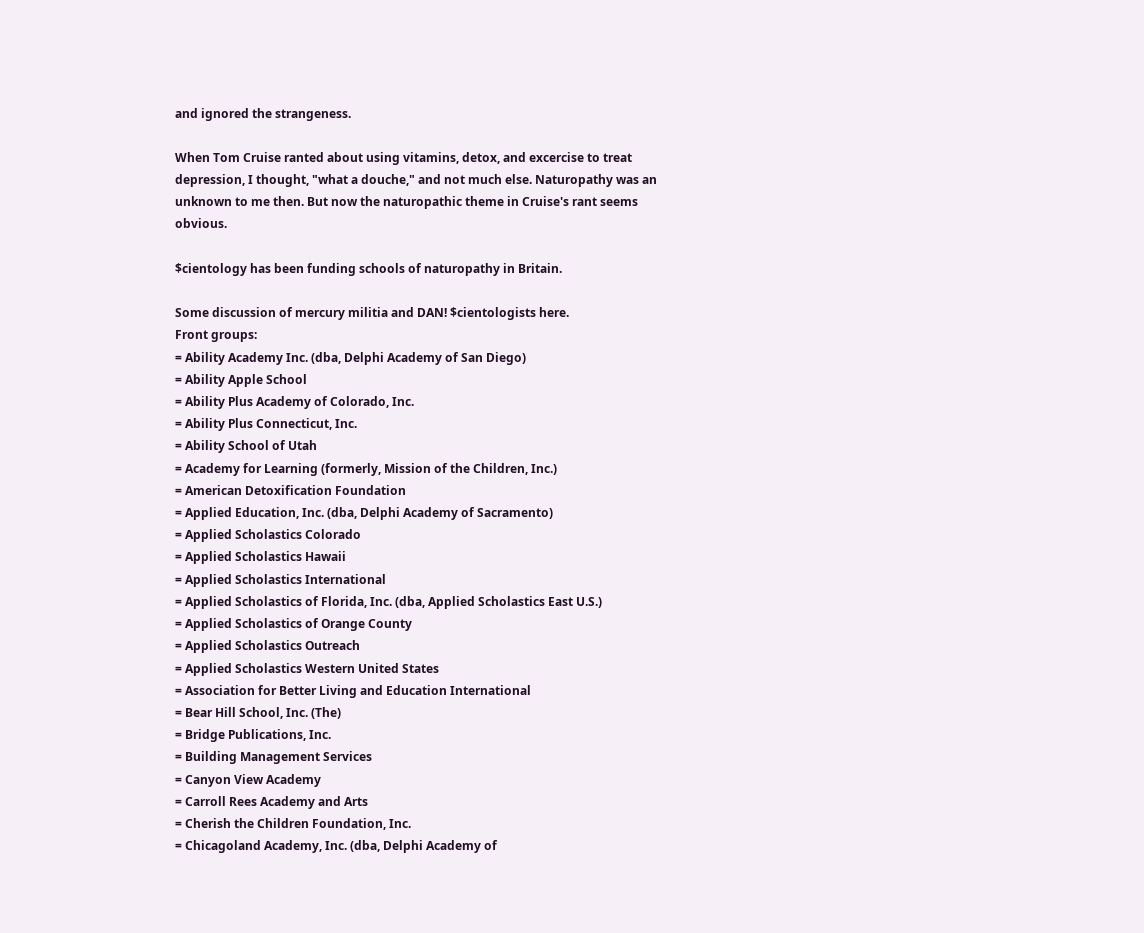and ignored the strangeness.

When Tom Cruise ranted about using vitamins, detox, and excercise to treat depression, I thought, "what a douche," and not much else. Naturopathy was an unknown to me then. But now the naturopathic theme in Cruise's rant seems obvious.

$cientology has been funding schools of naturopathy in Britain.

Some discussion of mercury militia and DAN! $cientologists here.
Front groups:
= Ability Academy Inc. (dba, Delphi Academy of San Diego)
= Ability Apple School
= Ability Plus Academy of Colorado, Inc.
= Ability Plus Connecticut, Inc.
= Ability School of Utah
= Academy for Learning (formerly, Mission of the Children, Inc.)
= American Detoxification Foundation
= Applied Education, Inc. (dba, Delphi Academy of Sacramento)
= Applied Scholastics Colorado
= Applied Scholastics Hawaii
= Applied Scholastics International
= Applied Scholastics of Florida, Inc. (dba, Applied Scholastics East U.S.)
= Applied Scholastics of Orange County
= Applied Scholastics Outreach
= Applied Scholastics Western United States
= Association for Better Living and Education International
= Bear Hill School, Inc. (The)
= Bridge Publications, Inc.
= Building Management Services
= Canyon View Academy
= Carroll Rees Academy and Arts
= Cherish the Children Foundation, Inc.
= Chicagoland Academy, Inc. (dba, Delphi Academy of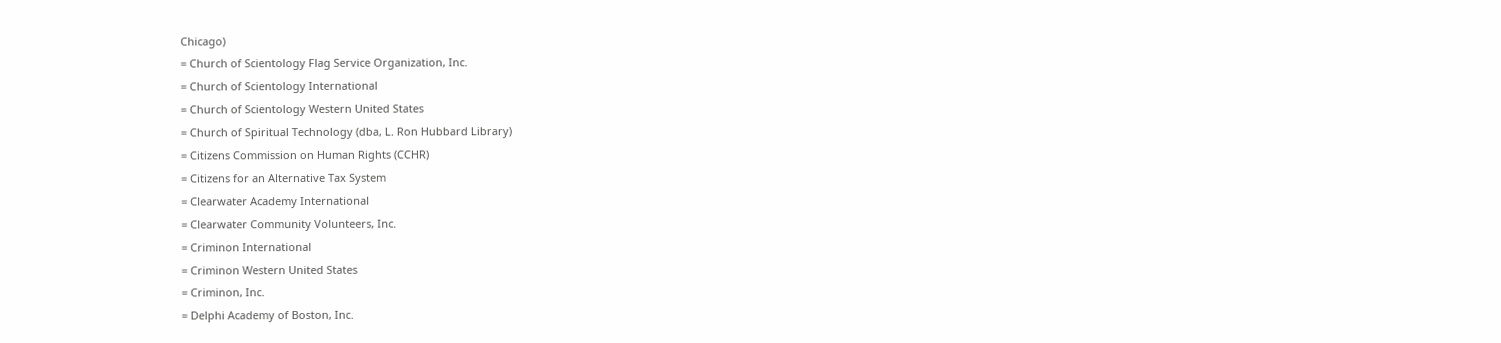Chicago)
= Church of Scientology Flag Service Organization, Inc.
= Church of Scientology International
= Church of Scientology Western United States
= Church of Spiritual Technology (dba, L. Ron Hubbard Library)
= Citizens Commission on Human Rights (CCHR)
= Citizens for an Alternative Tax System
= Clearwater Academy International
= Clearwater Community Volunteers, Inc.
= Criminon International
= Criminon Western United States
= Criminon, Inc.
= Delphi Academy of Boston, Inc.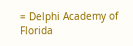= Delphi Academy of Florida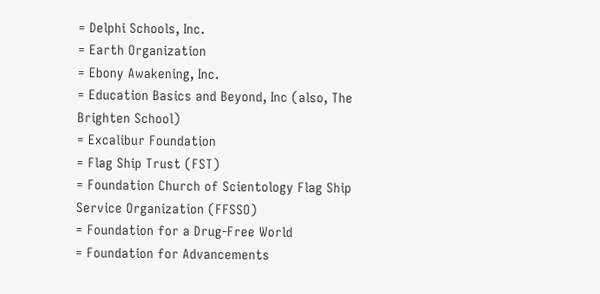= Delphi Schools, Inc.
= Earth Organization
= Ebony Awakening, Inc.
= Education Basics and Beyond, Inc (also, The Brighten School)
= Excalibur Foundation
= Flag Ship Trust (FST)
= Foundation Church of Scientology Flag Ship Service Organization (FFSSO)
= Foundation for a Drug-Free World
= Foundation for Advancements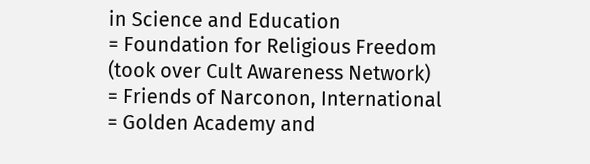in Science and Education
= Foundation for Religious Freedom (took over Cult Awareness Network)
= Friends of Narconon, International
= Golden Academy and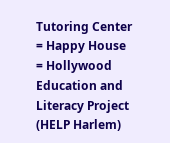Tutoring Center
= Happy House
= Hollywood Education and Literacy Project (HELP Harlem)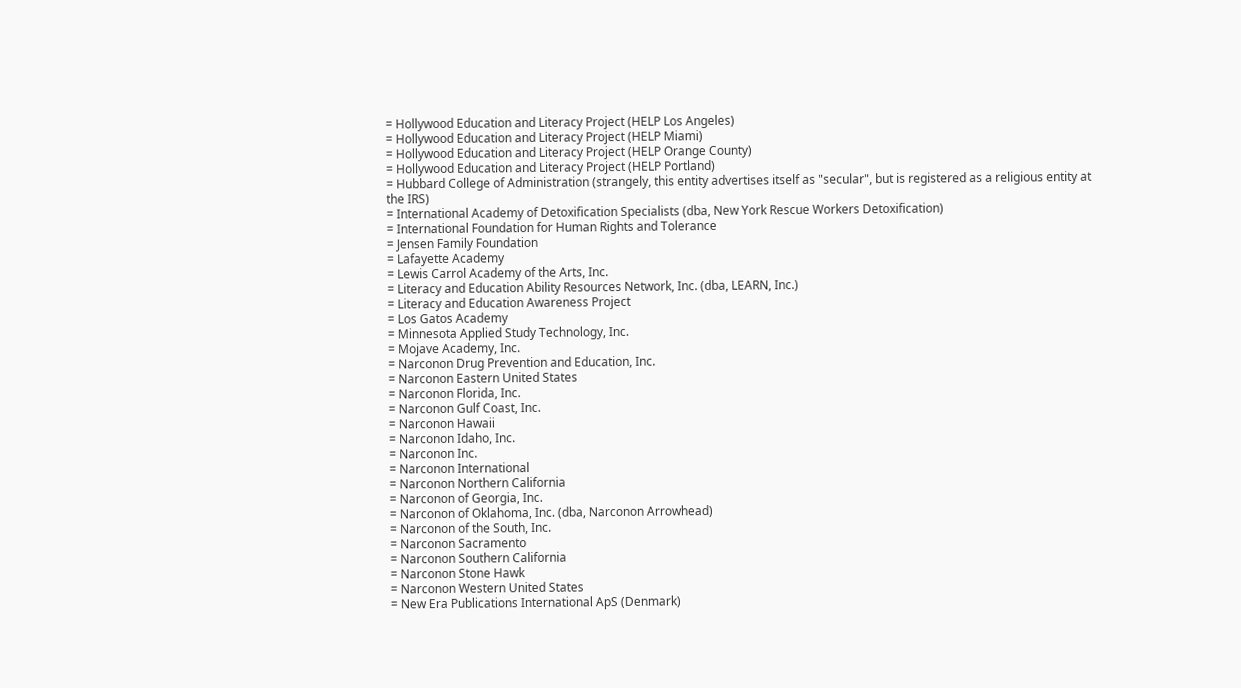= Hollywood Education and Literacy Project (HELP Los Angeles)
= Hollywood Education and Literacy Project (HELP Miami)
= Hollywood Education and Literacy Project (HELP Orange County)
= Hollywood Education and Literacy Project (HELP Portland)
= Hubbard College of Administration (strangely, this entity advertises itself as "secular", but is registered as a religious entity at the IRS)
= International Academy of Detoxification Specialists (dba, New York Rescue Workers Detoxification)
= International Foundation for Human Rights and Tolerance
= Jensen Family Foundation
= Lafayette Academy
= Lewis Carrol Academy of the Arts, Inc.
= Literacy and Education Ability Resources Network, Inc. (dba, LEARN, Inc.)
= Literacy and Education Awareness Project
= Los Gatos Academy
= Minnesota Applied Study Technology, Inc.
= Mojave Academy, Inc.
= Narconon Drug Prevention and Education, Inc.
= Narconon Eastern United States
= Narconon Florida, Inc.
= Narconon Gulf Coast, Inc.
= Narconon Hawaii
= Narconon Idaho, Inc.
= Narconon Inc.
= Narconon International
= Narconon Northern California
= Narconon of Georgia, Inc.
= Narconon of Oklahoma, Inc. (dba, Narconon Arrowhead)
= Narconon of the South, Inc.
= Narconon Sacramento
= Narconon Southern California
= Narconon Stone Hawk
= Narconon Western United States
= New Era Publications International ApS (Denmark)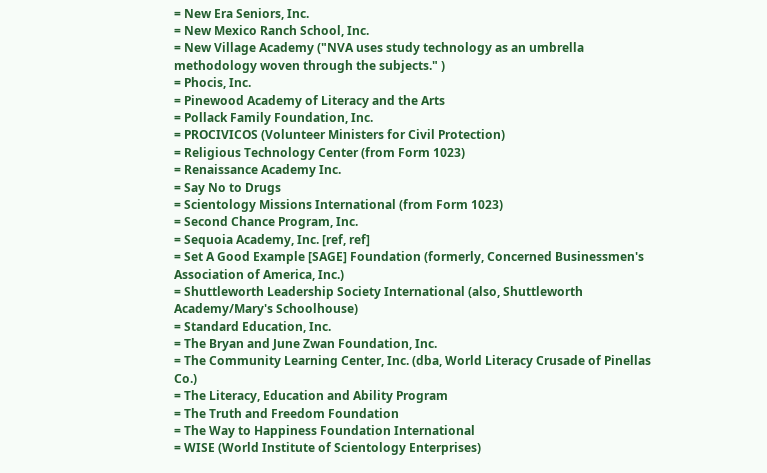= New Era Seniors, Inc.
= New Mexico Ranch School, Inc.
= New Village Academy ("NVA uses study technology as an umbrella methodology woven through the subjects." )
= Phocis, Inc.
= Pinewood Academy of Literacy and the Arts
= Pollack Family Foundation, Inc.
= PROCIVICOS (Volunteer Ministers for Civil Protection)
= Religious Technology Center (from Form 1023)
= Renaissance Academy Inc.
= Say No to Drugs
= Scientology Missions International (from Form 1023)
= Second Chance Program, Inc.
= Sequoia Academy, Inc. [ref, ref]
= Set A Good Example [SAGE] Foundation (formerly, Concerned Businessmen's Association of America, Inc.)
= Shuttleworth Leadership Society International (also, Shuttleworth Academy/Mary's Schoolhouse)
= Standard Education, Inc.
= The Bryan and June Zwan Foundation, Inc.
= The Community Learning Center, Inc. (dba, World Literacy Crusade of Pinellas Co.)
= The Literacy, Education and Ability Program
= The Truth and Freedom Foundation
= The Way to Happiness Foundation International
= WISE (World Institute of Scientology Enterprises)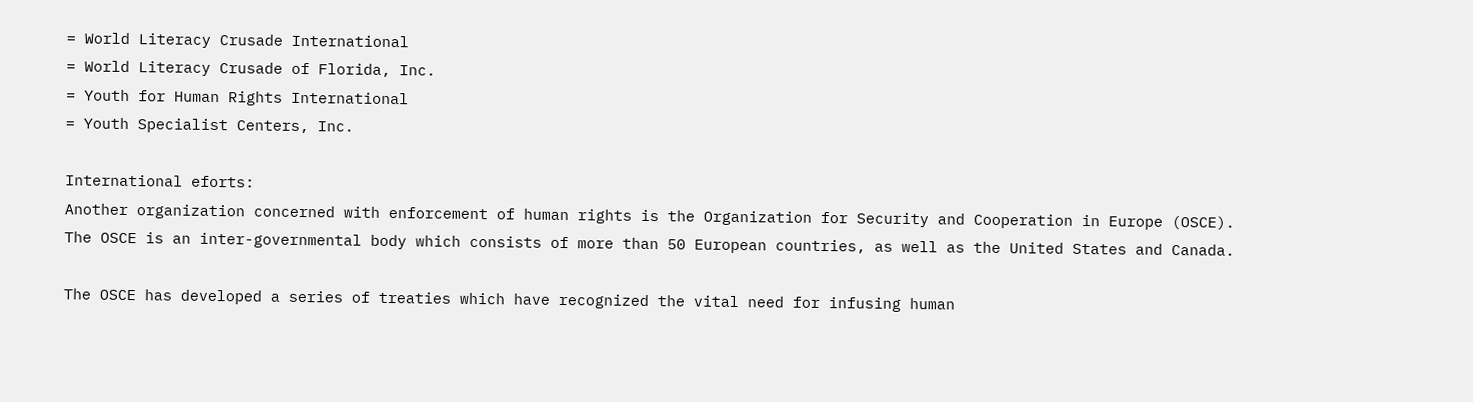= World Literacy Crusade International
= World Literacy Crusade of Florida, Inc.
= Youth for Human Rights International
= Youth Specialist Centers, Inc.

International eforts:
Another organization concerned with enforcement of human rights is the Organization for Security and Cooperation in Europe (OSCE). The OSCE is an inter-governmental body which consists of more than 50 European countries, as well as the United States and Canada.

The OSCE has developed a series of treaties which have recognized the vital need for infusing human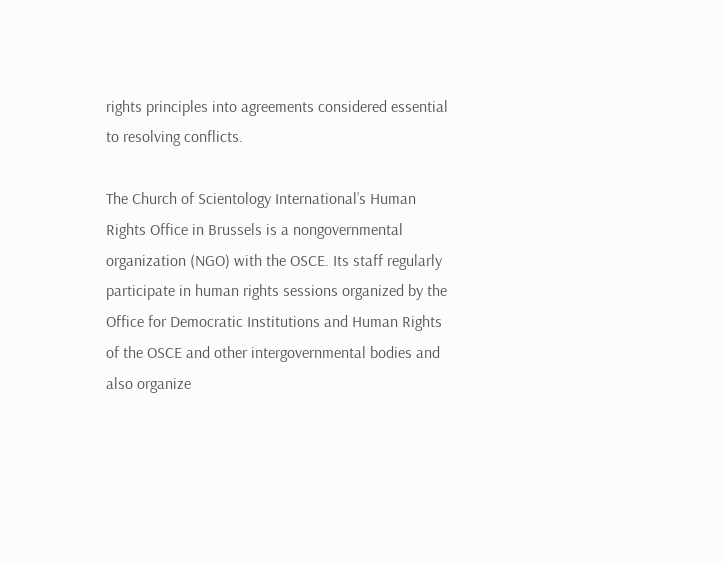rights principles into agreements considered essential to resolving conflicts.

The Church of Scientology International’s Human Rights Office in Brussels is a nongovernmental organization (NGO) with the OSCE. Its staff regularly participate in human rights sessions organized by the Office for Democratic Institutions and Human Rights of the OSCE and other intergovernmental bodies and also organize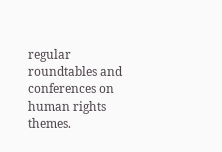regular roundtables and conferences on human rights themes.